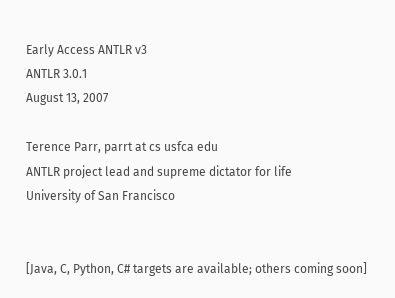Early Access ANTLR v3
ANTLR 3.0.1
August 13, 2007

Terence Parr, parrt at cs usfca edu
ANTLR project lead and supreme dictator for life
University of San Francisco


[Java, C, Python, C# targets are available; others coming soon]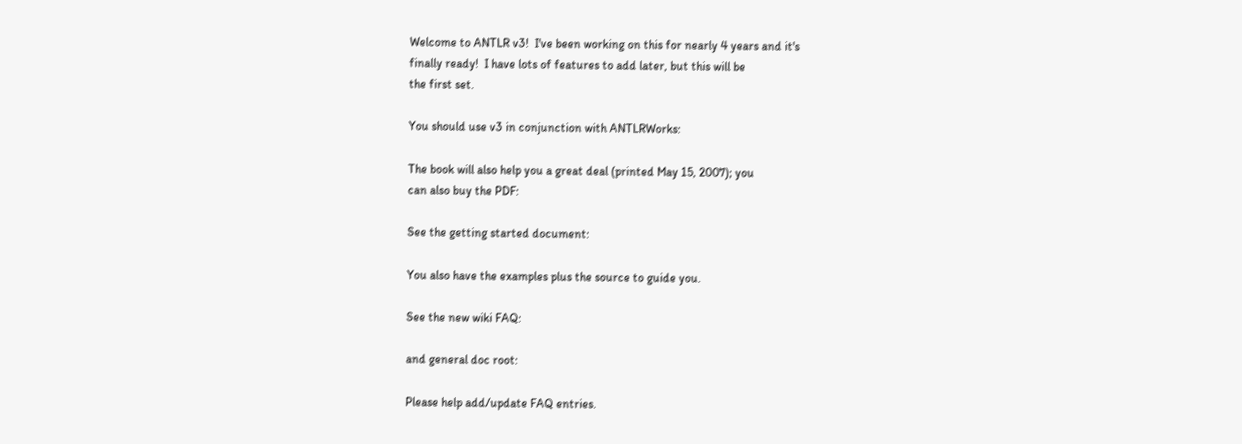Welcome to ANTLR v3!  I've been working on this for nearly 4 years and it's
finally ready!  I have lots of features to add later, but this will be
the first set.

You should use v3 in conjunction with ANTLRWorks:

The book will also help you a great deal (printed May 15, 2007); you
can also buy the PDF:

See the getting started document:

You also have the examples plus the source to guide you.

See the new wiki FAQ:

and general doc root:

Please help add/update FAQ entries.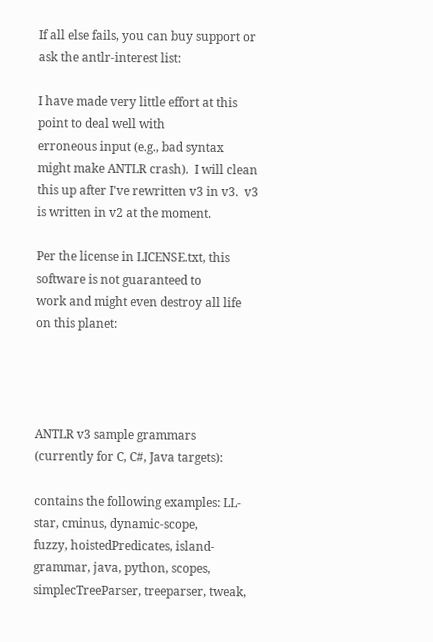If all else fails, you can buy support or ask the antlr-interest list:

I have made very little effort at this point to deal well with
erroneous input (e.g., bad syntax might make ANTLR crash).  I will clean
this up after I've rewritten v3 in v3.  v3 is written in v2 at the moment.

Per the license in LICENSE.txt, this software is not guaranteed to
work and might even destroy all life on this planet:




ANTLR v3 sample grammars (currently for C, C#, Java targets):

contains the following examples: LL-star, cminus, dynamic-scope,
fuzzy, hoistedPredicates, island-grammar, java, python, scopes,
simplecTreeParser, treeparser, tweak,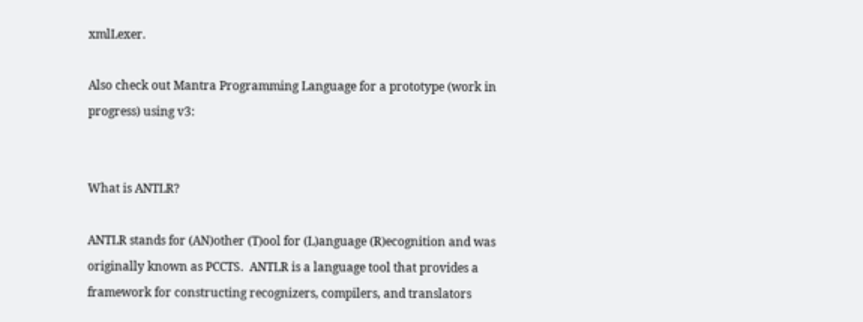xmlLexer.

Also check out Mantra Programming Language for a prototype (work in
progress) using v3:


What is ANTLR?

ANTLR stands for (AN)other (T)ool for (L)anguage (R)ecognition and was
originally known as PCCTS.  ANTLR is a language tool that provides a
framework for constructing recognizers, compilers, and translators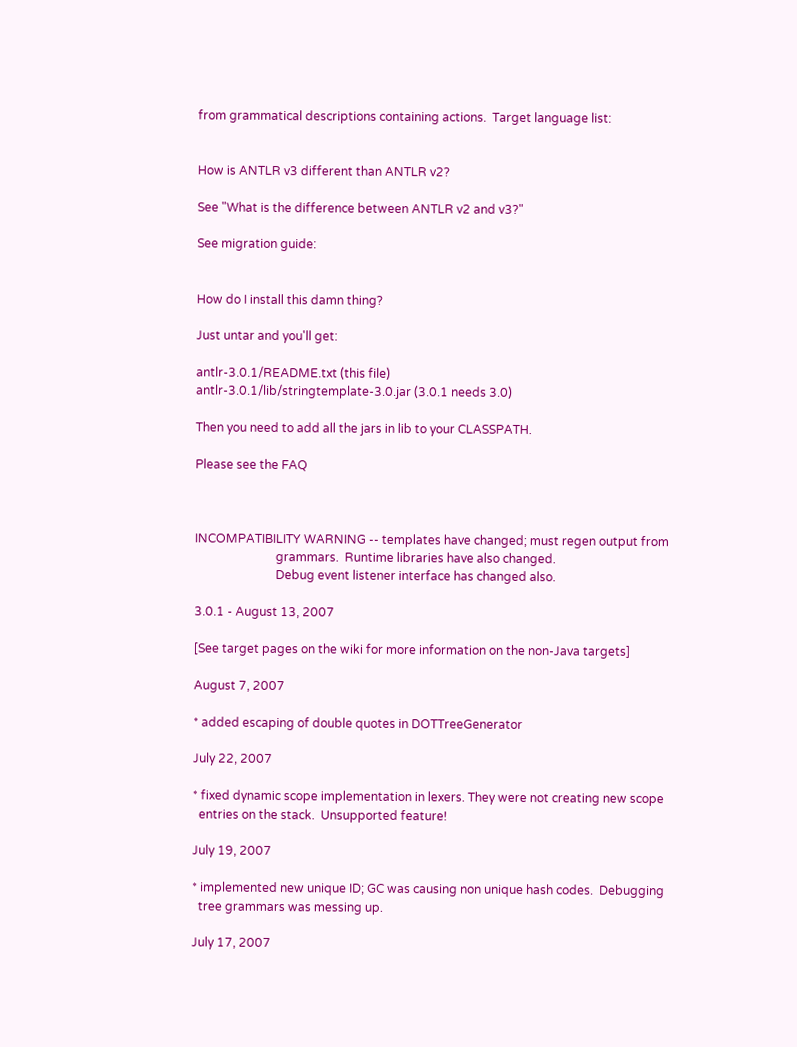from grammatical descriptions containing actions.  Target language list:


How is ANTLR v3 different than ANTLR v2?

See "What is the difference between ANTLR v2 and v3?"

See migration guide:


How do I install this damn thing?

Just untar and you'll get:

antlr-3.0.1/README.txt (this file)
antlr-3.0.1/lib/stringtemplate-3.0.jar (3.0.1 needs 3.0)

Then you need to add all the jars in lib to your CLASSPATH.

Please see the FAQ



INCOMPATIBILITY WARNING -- templates have changed; must regen output from
                           grammars.  Runtime libraries have also changed.
                           Debug event listener interface has changed also.

3.0.1 - August 13, 2007

[See target pages on the wiki for more information on the non-Java targets]

August 7, 2007

* added escaping of double quotes in DOTTreeGenerator

July 22, 2007

* fixed dynamic scope implementation in lexers. They were not creating new scope
  entries on the stack.  Unsupported feature!

July 19, 2007

* implemented new unique ID; GC was causing non unique hash codes.  Debugging
  tree grammars was messing up.

July 17, 2007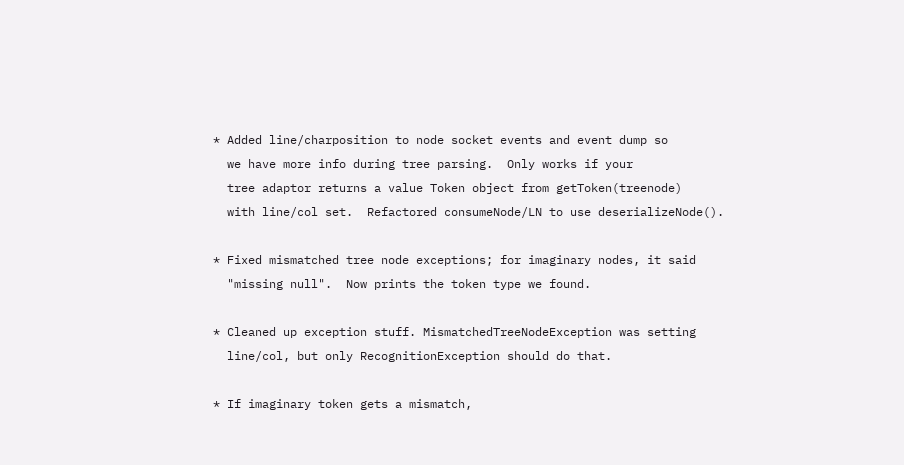* Added line/charposition to node socket events and event dump so
  we have more info during tree parsing.  Only works if your
  tree adaptor returns a value Token object from getToken(treenode)
  with line/col set.  Refactored consumeNode/LN to use deserializeNode().

* Fixed mismatched tree node exceptions; for imaginary nodes, it said
  "missing null".  Now prints the token type we found.

* Cleaned up exception stuff. MismatchedTreeNodeException was setting
  line/col, but only RecognitionException should do that.

* If imaginary token gets a mismatch,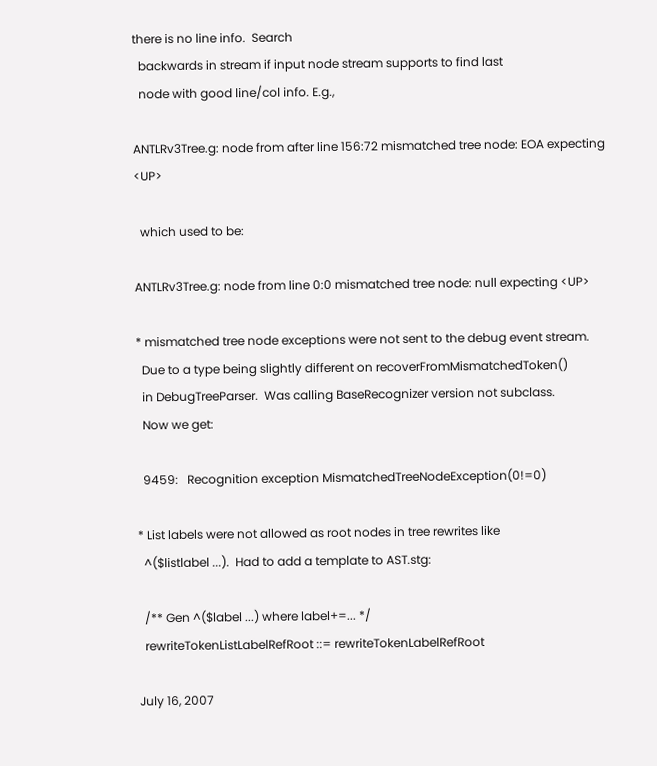there is no line info.  Search
  backwards in stream if input node stream supports to find last
  node with good line/col info. E.g.,

ANTLRv3Tree.g: node from after line 156:72 mismatched tree node: EOA expecting <UP>

  which used to be:

ANTLRv3Tree.g: node from line 0:0 mismatched tree node: null expecting <UP>

* mismatched tree node exceptions were not sent to the debug event stream.
  Due to a type being slightly different on recoverFromMismatchedToken()
  in DebugTreeParser.  Was calling BaseRecognizer version not subclass.
  Now we get:

  9459:   Recognition exception MismatchedTreeNodeException(0!=0)

* List labels were not allowed as root nodes in tree rewrites like
  ^($listlabel ...).  Had to add a template to AST.stg:

  /** Gen ^($label ...) where label+=... */
  rewriteTokenListLabelRefRoot ::= rewriteTokenLabelRefRoot

July 16, 2007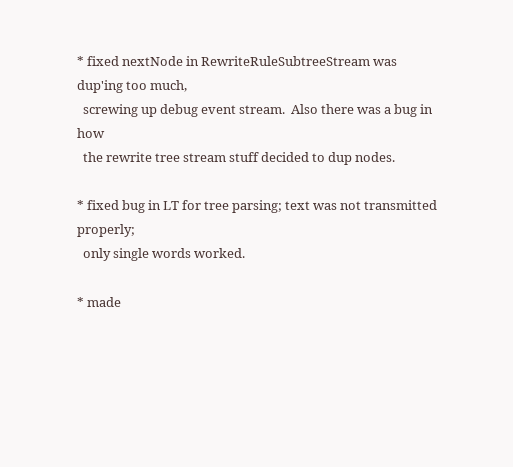* fixed nextNode in RewriteRuleSubtreeStream was dup'ing too much,
  screwing up debug event stream.  Also there was a bug in how
  the rewrite tree stream stuff decided to dup nodes.

* fixed bug in LT for tree parsing; text was not transmitted properly;
  only single words worked.

* made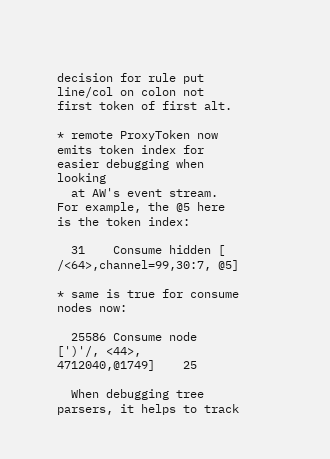decision for rule put line/col on colon not first token of first alt.

* remote ProxyToken now emits token index for easier debugging when looking
  at AW's event stream.  For example, the @5 here is the token index:

  31    Consume hidden [ /<64>,channel=99,30:7, @5]

* same is true for consume nodes now:

  25586 Consume node [')'/, <44>, 4712040,@1749]    25

  When debugging tree parsers, it helps to track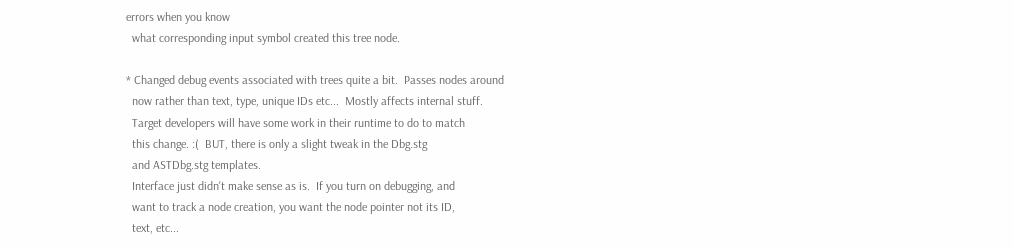errors when you know
  what corresponding input symbol created this tree node.

* Changed debug events associated with trees quite a bit.  Passes nodes around
  now rather than text, type, unique IDs etc...  Mostly affects internal stuff.
  Target developers will have some work in their runtime to do to match
  this change. :(  BUT, there is only a slight tweak in the Dbg.stg
  and ASTDbg.stg templates.
  Interface just didn't make sense as is.  If you turn on debugging, and
  want to track a node creation, you want the node pointer not its ID,
  text, etc...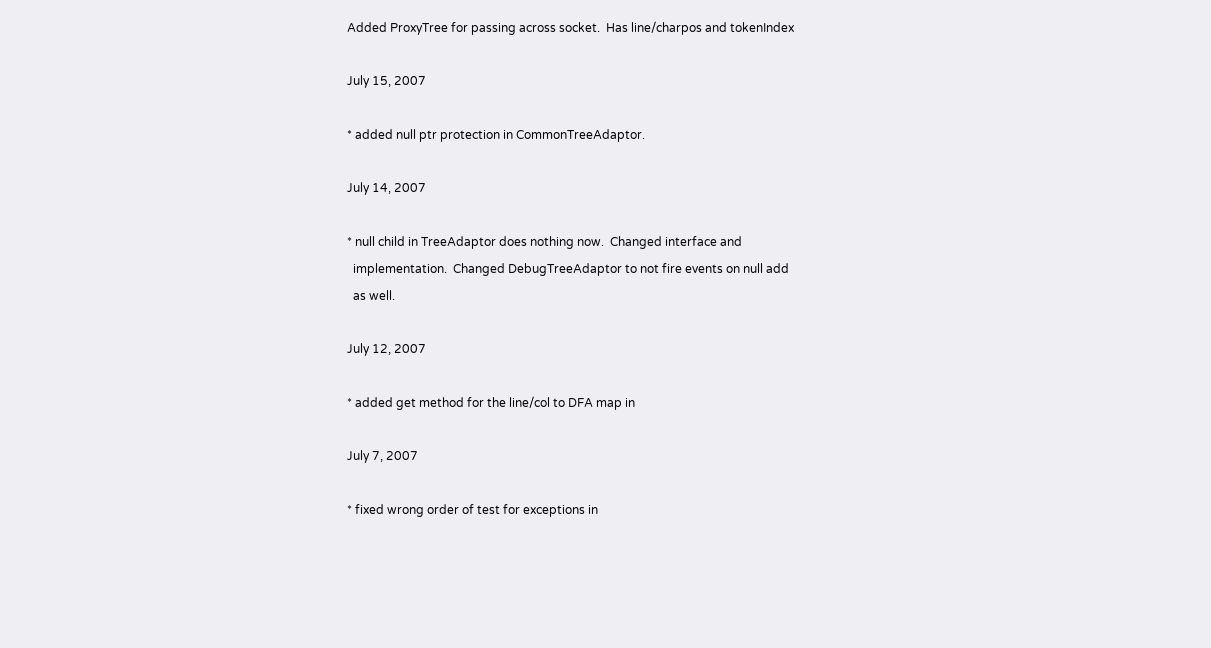Added ProxyTree for passing across socket.  Has line/charpos and tokenIndex

July 15, 2007

* added null ptr protection in CommonTreeAdaptor.

July 14, 2007

* null child in TreeAdaptor does nothing now.  Changed interface and
  implementation.  Changed DebugTreeAdaptor to not fire events on null add
  as well.

July 12, 2007

* added get method for the line/col to DFA map in

July 7, 2007

* fixed wrong order of test for exceptions in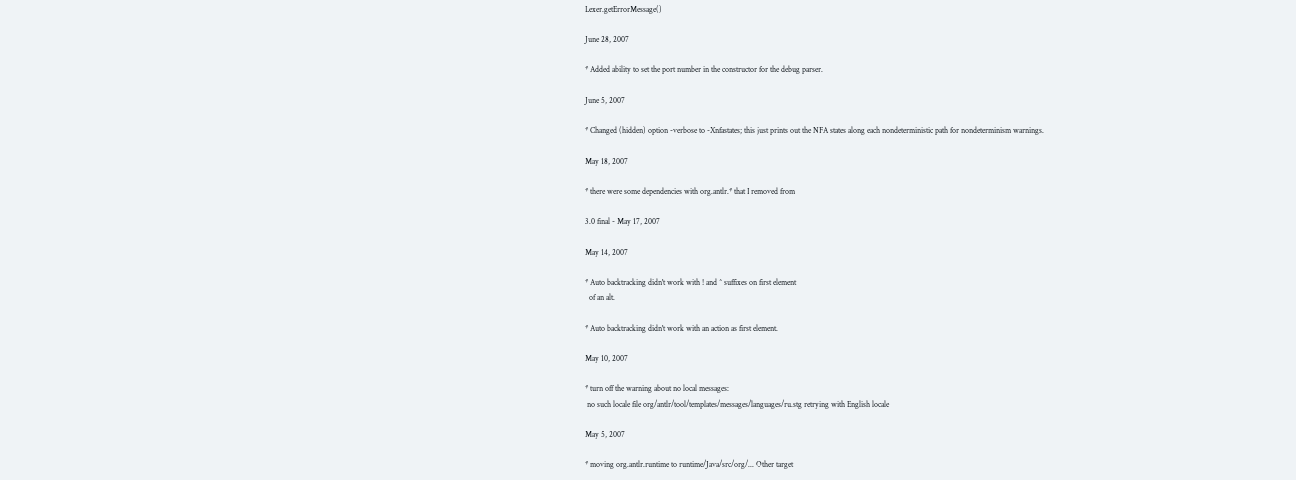Lexer.getErrorMessage()

June 28, 2007

* Added ability to set the port number in the constructor for the debug parser.

June 5, 2007

* Changed (hidden) option -verbose to -Xnfastates; this just prints out the NFA states along each nondeterministic path for nondeterminism warnings.

May 18, 2007

* there were some dependencies with org.antlr.* that I removed from

3.0 final - May 17, 2007

May 14, 2007

* Auto backtracking didn't work with ! and ^ suffixes on first element
  of an alt.

* Auto backtracking didn't work with an action as first element.

May 10, 2007

* turn off the warning about no local messages:
 no such locale file org/antlr/tool/templates/messages/languages/ru.stg retrying with English locale

May 5, 2007

* moving org.antlr.runtime to runtime/Java/src/org/... Other target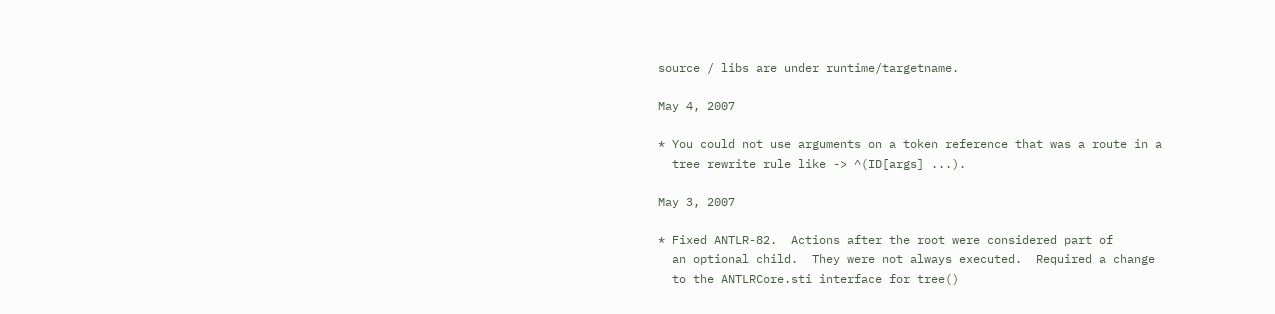source / libs are under runtime/targetname.

May 4, 2007

* You could not use arguments on a token reference that was a route in a
  tree rewrite rule like -> ^(ID[args] ...).

May 3, 2007

* Fixed ANTLR-82.  Actions after the root were considered part of
  an optional child.  They were not always executed.  Required a change
  to the ANTLRCore.sti interface for tree()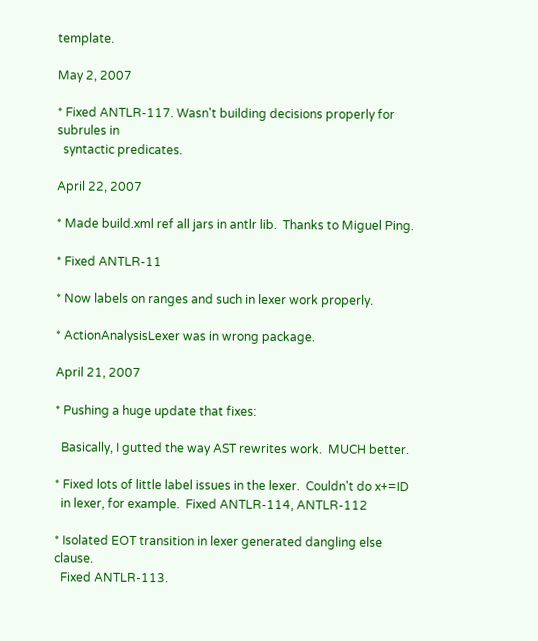template.

May 2, 2007

* Fixed ANTLR-117. Wasn't building decisions properly for subrules in
  syntactic predicates.

April 22, 2007

* Made build.xml ref all jars in antlr lib.  Thanks to Miguel Ping.

* Fixed ANTLR-11

* Now labels on ranges and such in lexer work properly.

* ActionAnalysisLexer was in wrong package.

April 21, 2007

* Pushing a huge update that fixes:

  Basically, I gutted the way AST rewrites work.  MUCH better.

* Fixed lots of little label issues in the lexer.  Couldn't do x+=ID
  in lexer, for example.  Fixed ANTLR-114, ANTLR-112

* Isolated EOT transition in lexer generated dangling else clause.
  Fixed ANTLR-113.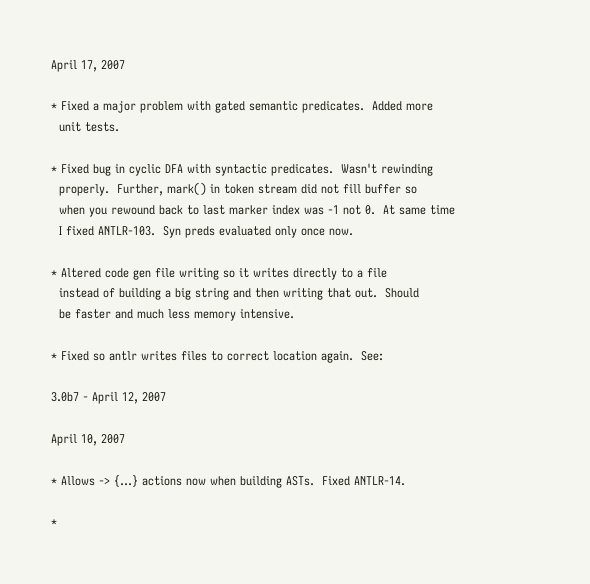April 17, 2007

* Fixed a major problem with gated semantic predicates.  Added more
  unit tests.

* Fixed bug in cyclic DFA with syntactic predicates.  Wasn't rewinding
  properly.  Further, mark() in token stream did not fill buffer so
  when you rewound back to last marker index was -1 not 0.  At same time
  I fixed ANTLR-103.  Syn preds evaluated only once now.

* Altered code gen file writing so it writes directly to a file
  instead of building a big string and then writing that out.  Should
  be faster and much less memory intensive.

* Fixed so antlr writes files to correct location again.  See:

3.0b7 - April 12, 2007

April 10, 2007

* Allows -> {...} actions now when building ASTs.  Fixed ANTLR-14.

*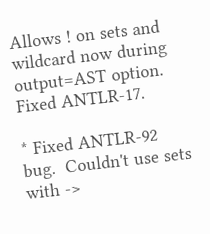Allows ! on sets and wildcard now during output=AST option. Fixed ANTLR-17.

* Fixed ANTLR-92 bug.  Couldn't use sets with ->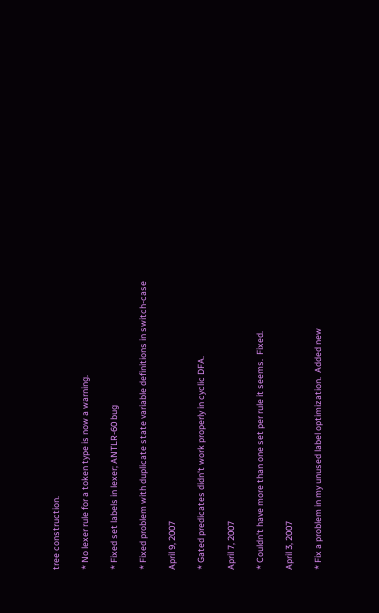tree construction.

* No lexer rule for a token type is now a warning.

* Fixed set labels in lexer; ANTLR-60 bug

* Fixed problem with duplicate state variable definitions in switch-case

April 9, 2007

* Gated predicates didn't work properly in cyclic DFA.

April 7, 2007

* Couldn't have more than one set per rule it seems.  Fixed.

April 3, 2007

* Fix a problem in my unused label optimization.  Added new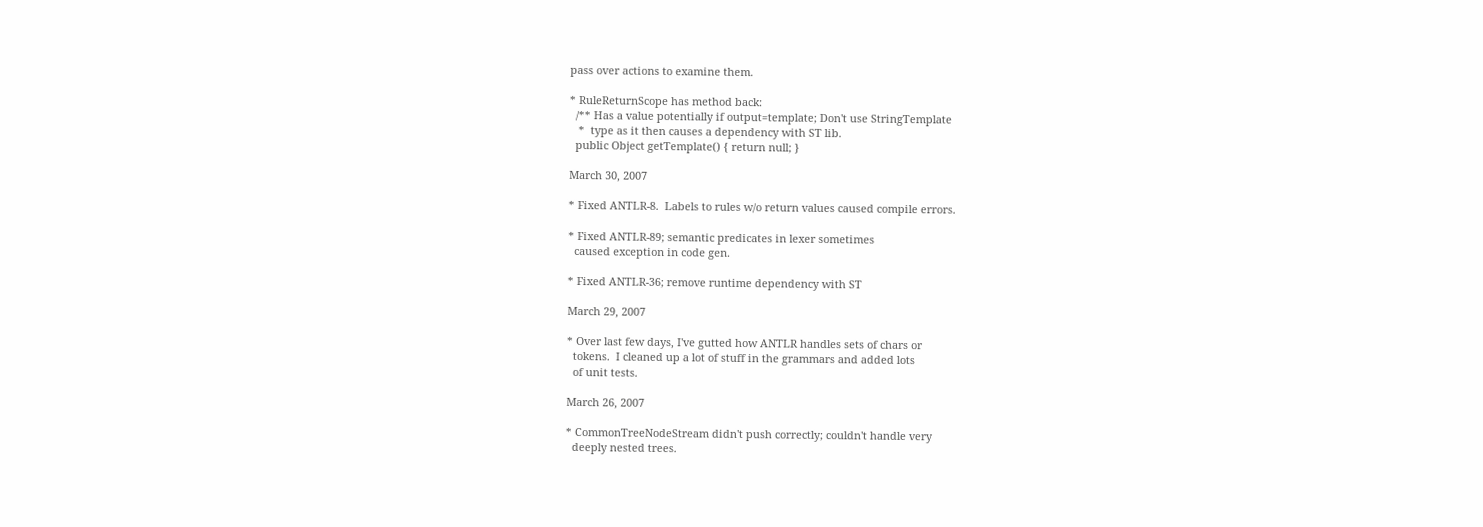pass over actions to examine them.

* RuleReturnScope has method back:
  /** Has a value potentially if output=template; Don't use StringTemplate
   *  type as it then causes a dependency with ST lib.
  public Object getTemplate() { return null; }

March 30, 2007

* Fixed ANTLR-8.  Labels to rules w/o return values caused compile errors.

* Fixed ANTLR-89; semantic predicates in lexer sometimes
  caused exception in code gen.

* Fixed ANTLR-36; remove runtime dependency with ST

March 29, 2007

* Over last few days, I've gutted how ANTLR handles sets of chars or
  tokens.  I cleaned up a lot of stuff in the grammars and added lots
  of unit tests.

March 26, 2007

* CommonTreeNodeStream didn't push correctly; couldn't handle very
  deeply nested trees.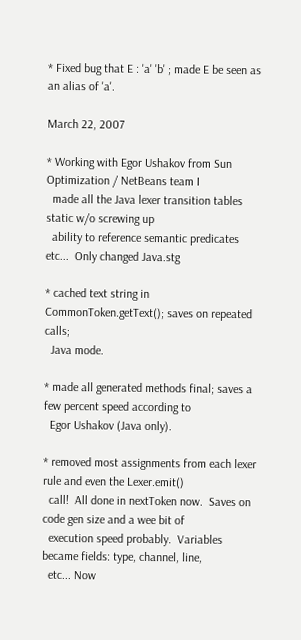* Fixed bug that E : 'a' 'b' ; made E be seen as an alias of 'a'.

March 22, 2007

* Working with Egor Ushakov from Sun Optimization / NetBeans team I
  made all the Java lexer transition tables static w/o screwing up
  ability to reference semantic predicates etc...  Only changed Java.stg

* cached text string in CommonToken.getText(); saves on repeated calls;
  Java mode.

* made all generated methods final; saves a few percent speed according to
  Egor Ushakov (Java only).

* removed most assignments from each lexer rule and even the Lexer.emit()
  call!  All done in nextToken now.  Saves on code gen size and a wee bit of
  execution speed probably.  Variables became fields: type, channel, line,
  etc... Now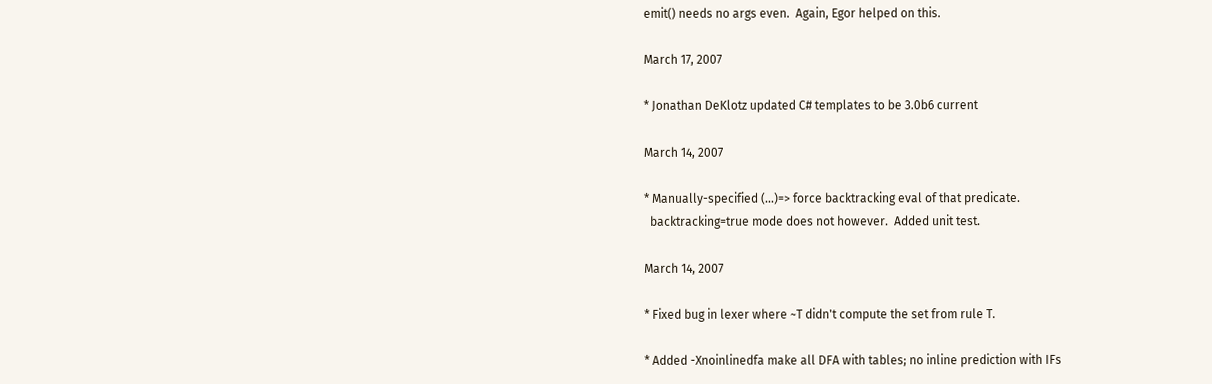emit() needs no args even.  Again, Egor helped on this.

March 17, 2007

* Jonathan DeKlotz updated C# templates to be 3.0b6 current

March 14, 2007

* Manually-specified (...)=> force backtracking eval of that predicate.
  backtracking=true mode does not however.  Added unit test.

March 14, 2007

* Fixed bug in lexer where ~T didn't compute the set from rule T.

* Added -Xnoinlinedfa make all DFA with tables; no inline prediction with IFs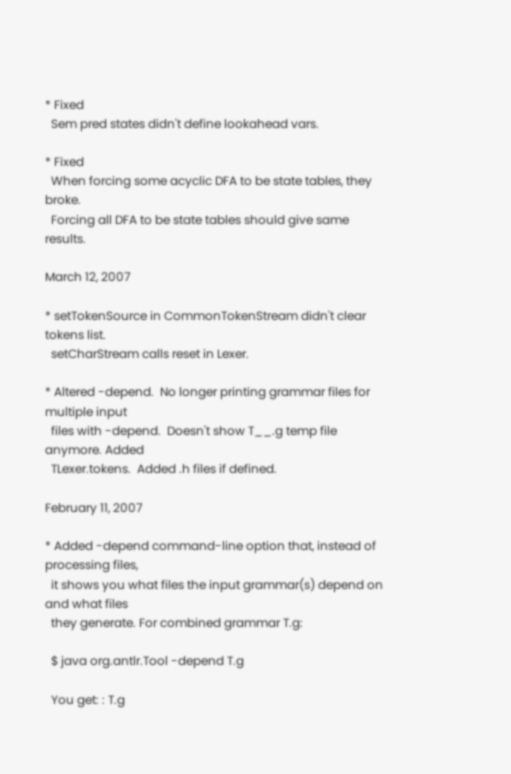* Fixed
  Sem pred states didn't define lookahead vars.

* Fixed
  When forcing some acyclic DFA to be state tables, they broke.
  Forcing all DFA to be state tables should give same results.

March 12, 2007

* setTokenSource in CommonTokenStream didn't clear tokens list.
  setCharStream calls reset in Lexer.

* Altered -depend.  No longer printing grammar files for multiple input
  files with -depend.  Doesn't show T__.g temp file anymore. Added
  TLexer.tokens.  Added .h files if defined.

February 11, 2007

* Added -depend command-line option that, instead of processing files,
  it shows you what files the input grammar(s) depend on and what files
  they generate. For combined grammar T.g:

  $ java org.antlr.Tool -depend T.g

  You get: : T.g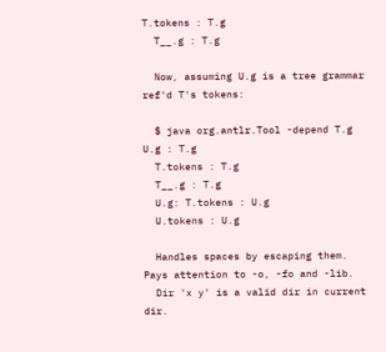T.tokens : T.g
  T__.g : T.g

  Now, assuming U.g is a tree grammar ref'd T's tokens:

  $ java org.antlr.Tool -depend T.g U.g : T.g
  T.tokens : T.g
  T__.g : T.g
  U.g: T.tokens : U.g
  U.tokens : U.g

  Handles spaces by escaping them.  Pays attention to -o, -fo and -lib.
  Dir 'x y' is a valid dir in current dir.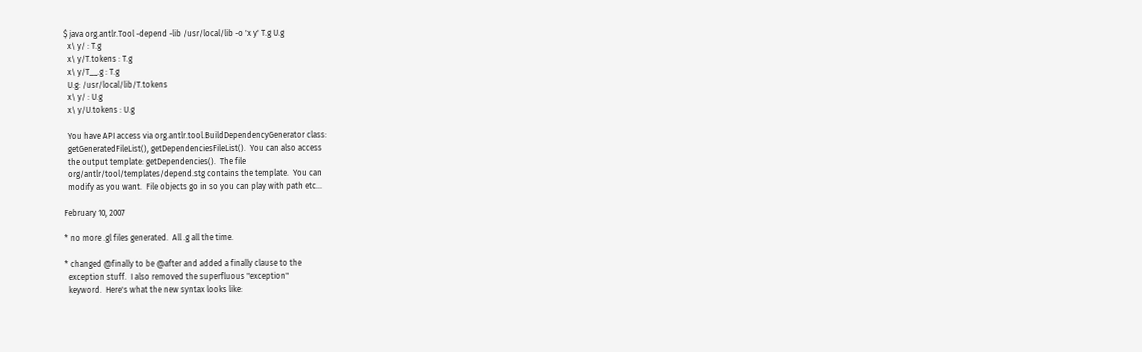$ java org.antlr.Tool -depend -lib /usr/local/lib -o 'x y' T.g U.g
  x\ y/ : T.g
  x\ y/T.tokens : T.g
  x\ y/T__.g : T.g
  U.g: /usr/local/lib/T.tokens
  x\ y/ : U.g
  x\ y/U.tokens : U.g

  You have API access via org.antlr.tool.BuildDependencyGenerator class:
  getGeneratedFileList(), getDependenciesFileList().  You can also access
  the output template: getDependencies().  The file
  org/antlr/tool/templates/depend.stg contains the template.  You can
  modify as you want.  File objects go in so you can play with path etc...

February 10, 2007

* no more .gl files generated.  All .g all the time.

* changed @finally to be @after and added a finally clause to the
  exception stuff.  I also removed the superfluous "exception"
  keyword.  Here's what the new syntax looks like: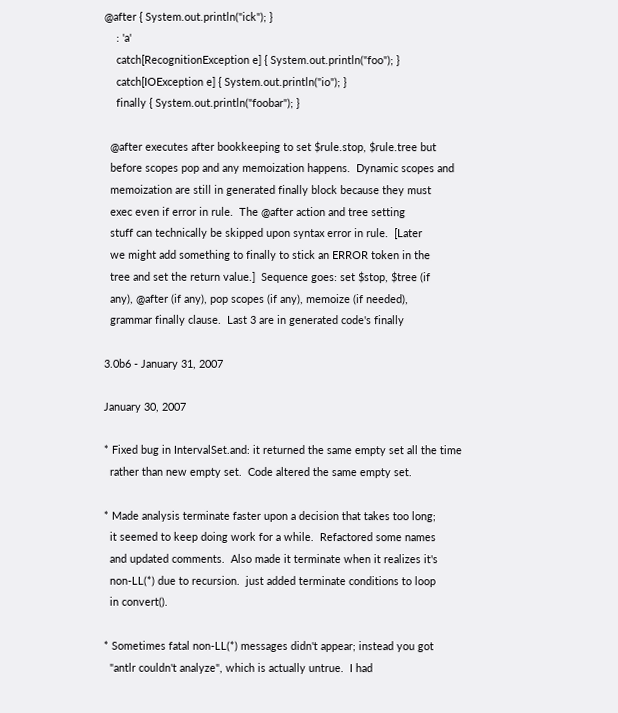@after { System.out.println("ick"); }
    : 'a'
    catch[RecognitionException e] { System.out.println("foo"); }
    catch[IOException e] { System.out.println("io"); }
    finally { System.out.println("foobar"); }

  @after executes after bookkeeping to set $rule.stop, $rule.tree but
  before scopes pop and any memoization happens.  Dynamic scopes and
  memoization are still in generated finally block because they must
  exec even if error in rule.  The @after action and tree setting
  stuff can technically be skipped upon syntax error in rule.  [Later
  we might add something to finally to stick an ERROR token in the
  tree and set the return value.]  Sequence goes: set $stop, $tree (if
  any), @after (if any), pop scopes (if any), memoize (if needed),
  grammar finally clause.  Last 3 are in generated code's finally

3.0b6 - January 31, 2007

January 30, 2007

* Fixed bug in IntervalSet.and: it returned the same empty set all the time
  rather than new empty set.  Code altered the same empty set.

* Made analysis terminate faster upon a decision that takes too long;
  it seemed to keep doing work for a while.  Refactored some names
  and updated comments.  Also made it terminate when it realizes it's
  non-LL(*) due to recursion.  just added terminate conditions to loop
  in convert().

* Sometimes fatal non-LL(*) messages didn't appear; instead you got
  "antlr couldn't analyze", which is actually untrue.  I had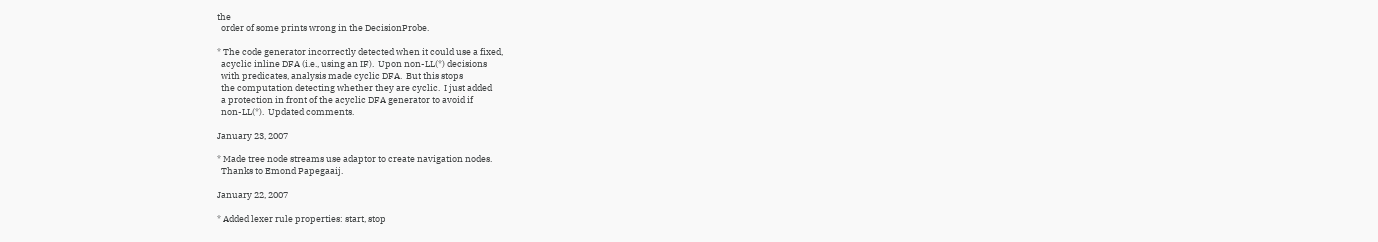the
  order of some prints wrong in the DecisionProbe.

* The code generator incorrectly detected when it could use a fixed,
  acyclic inline DFA (i.e., using an IF).  Upon non-LL(*) decisions
  with predicates, analysis made cyclic DFA.  But this stops
  the computation detecting whether they are cyclic.  I just added
  a protection in front of the acyclic DFA generator to avoid if
  non-LL(*).  Updated comments.

January 23, 2007

* Made tree node streams use adaptor to create navigation nodes.
  Thanks to Emond Papegaaij.

January 22, 2007

* Added lexer rule properties: start, stop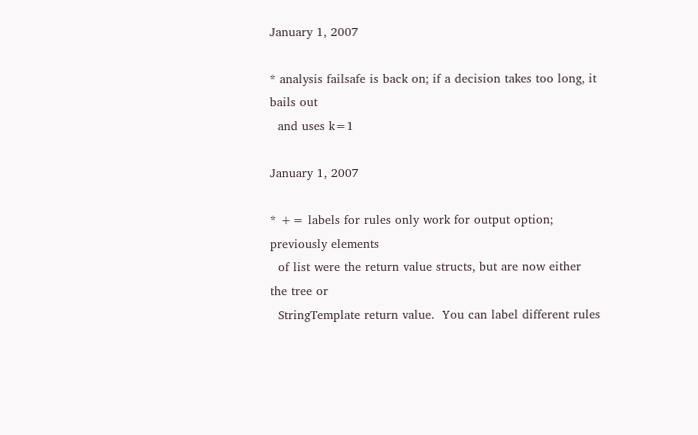January 1, 2007

* analysis failsafe is back on; if a decision takes too long, it bails out
  and uses k=1

January 1, 2007

* += labels for rules only work for output option; previously elements
  of list were the return value structs, but are now either the tree or
  StringTemplate return value.  You can label different rules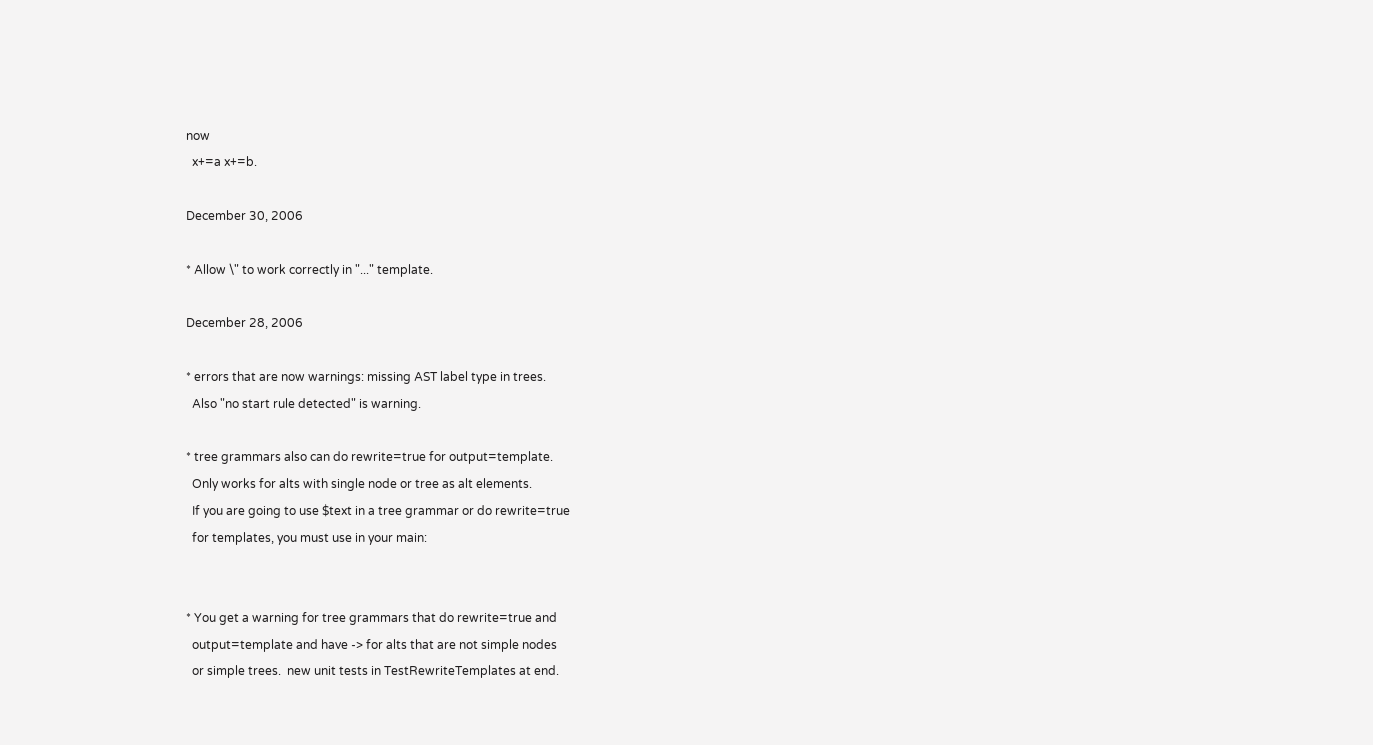now
  x+=a x+=b.

December 30, 2006

* Allow \" to work correctly in "..." template.

December 28, 2006

* errors that are now warnings: missing AST label type in trees.
  Also "no start rule detected" is warning.

* tree grammars also can do rewrite=true for output=template.
  Only works for alts with single node or tree as alt elements.
  If you are going to use $text in a tree grammar or do rewrite=true
  for templates, you must use in your main:


* You get a warning for tree grammars that do rewrite=true and
  output=template and have -> for alts that are not simple nodes
  or simple trees.  new unit tests in TestRewriteTemplates at end.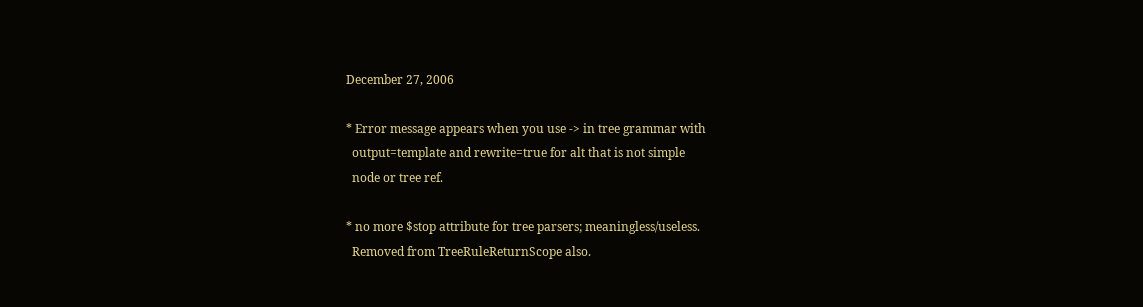December 27, 2006

* Error message appears when you use -> in tree grammar with
  output=template and rewrite=true for alt that is not simple
  node or tree ref.

* no more $stop attribute for tree parsers; meaningless/useless.
  Removed from TreeRuleReturnScope also.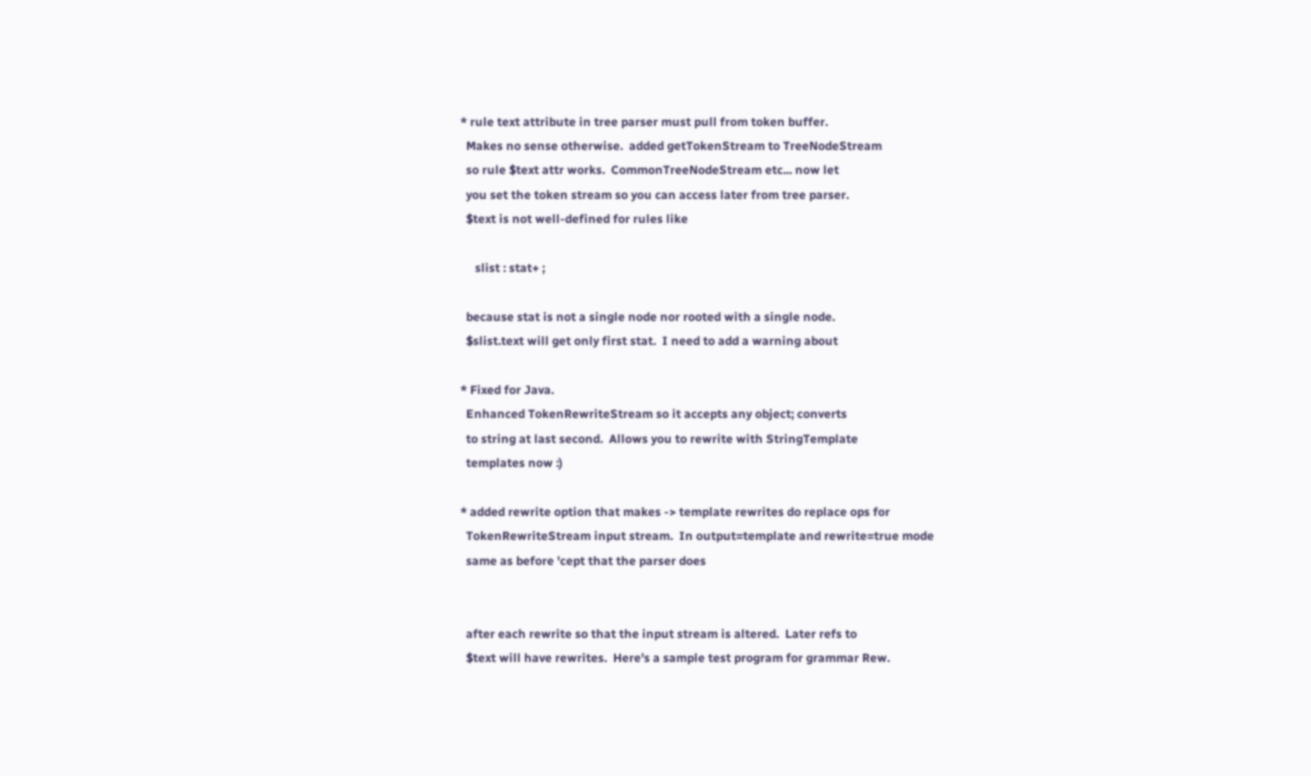* rule text attribute in tree parser must pull from token buffer.
  Makes no sense otherwise.  added getTokenStream to TreeNodeStream
  so rule $text attr works.  CommonTreeNodeStream etc... now let
  you set the token stream so you can access later from tree parser.
  $text is not well-defined for rules like

     slist : stat+ ;

  because stat is not a single node nor rooted with a single node.
  $slist.text will get only first stat.  I need to add a warning about

* Fixed for Java.
  Enhanced TokenRewriteStream so it accepts any object; converts
  to string at last second.  Allows you to rewrite with StringTemplate
  templates now :)

* added rewrite option that makes -> template rewrites do replace ops for
  TokenRewriteStream input stream.  In output=template and rewrite=true mode
  same as before 'cept that the parser does


  after each rewrite so that the input stream is altered.  Later refs to
  $text will have rewrites.  Here's a sample test program for grammar Rew.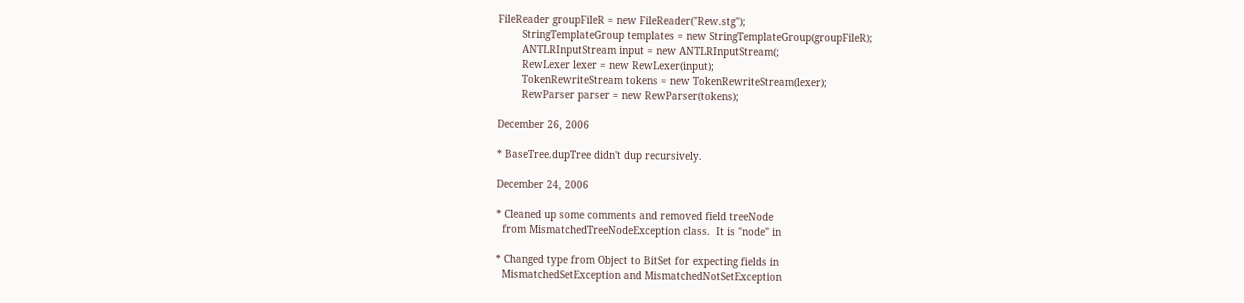FileReader groupFileR = new FileReader("Rew.stg");
        StringTemplateGroup templates = new StringTemplateGroup(groupFileR);
        ANTLRInputStream input = new ANTLRInputStream(;
        RewLexer lexer = new RewLexer(input);
        TokenRewriteStream tokens = new TokenRewriteStream(lexer);
        RewParser parser = new RewParser(tokens);

December 26, 2006

* BaseTree.dupTree didn't dup recursively.

December 24, 2006

* Cleaned up some comments and removed field treeNode
  from MismatchedTreeNodeException class.  It is "node" in

* Changed type from Object to BitSet for expecting fields in
  MismatchedSetException and MismatchedNotSetException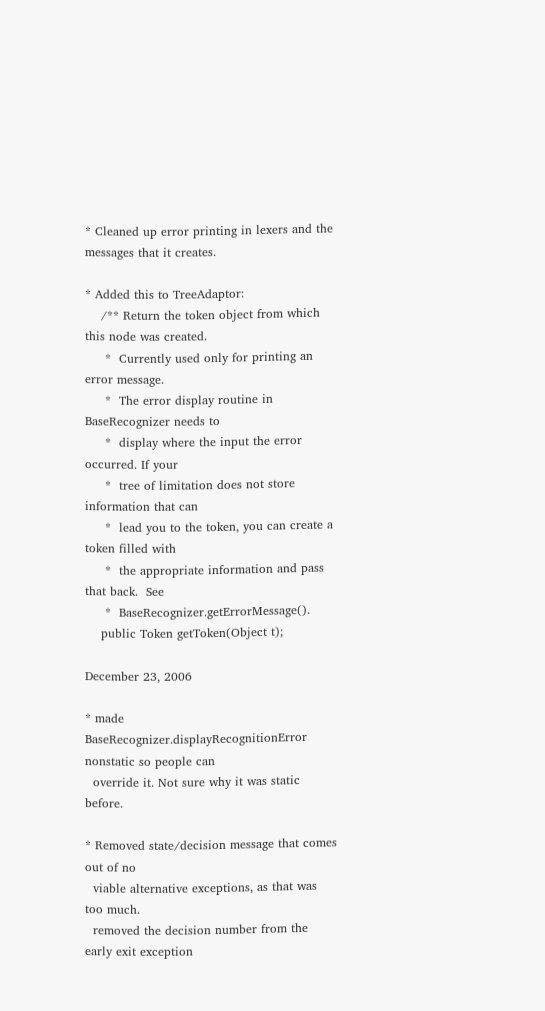* Cleaned up error printing in lexers and the messages that it creates.

* Added this to TreeAdaptor:
    /** Return the token object from which this node was created.
     *  Currently used only for printing an error message.
     *  The error display routine in BaseRecognizer needs to
     *  display where the input the error occurred. If your
     *  tree of limitation does not store information that can
     *  lead you to the token, you can create a token filled with
     *  the appropriate information and pass that back.  See
     *  BaseRecognizer.getErrorMessage().
    public Token getToken(Object t);

December 23, 2006

* made BaseRecognizer.displayRecognitionError nonstatic so people can
  override it. Not sure why it was static before.

* Removed state/decision message that comes out of no
  viable alternative exceptions, as that was too much.
  removed the decision number from the early exit exception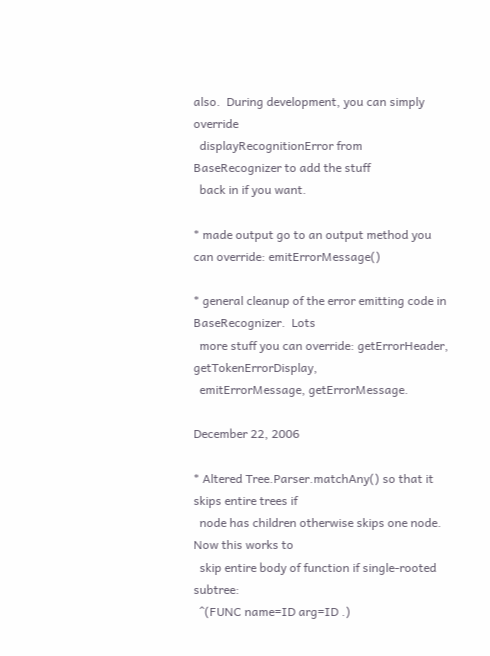also.  During development, you can simply override
  displayRecognitionError from BaseRecognizer to add the stuff
  back in if you want.

* made output go to an output method you can override: emitErrorMessage()

* general cleanup of the error emitting code in BaseRecognizer.  Lots
  more stuff you can override: getErrorHeader, getTokenErrorDisplay,
  emitErrorMessage, getErrorMessage.

December 22, 2006

* Altered Tree.Parser.matchAny() so that it skips entire trees if
  node has children otherwise skips one node.  Now this works to
  skip entire body of function if single-rooted subtree:
  ^(FUNC name=ID arg=ID .)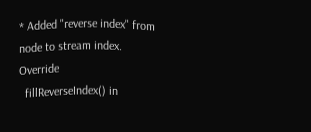* Added "reverse index" from node to stream index.  Override
  fillReverseIndex() in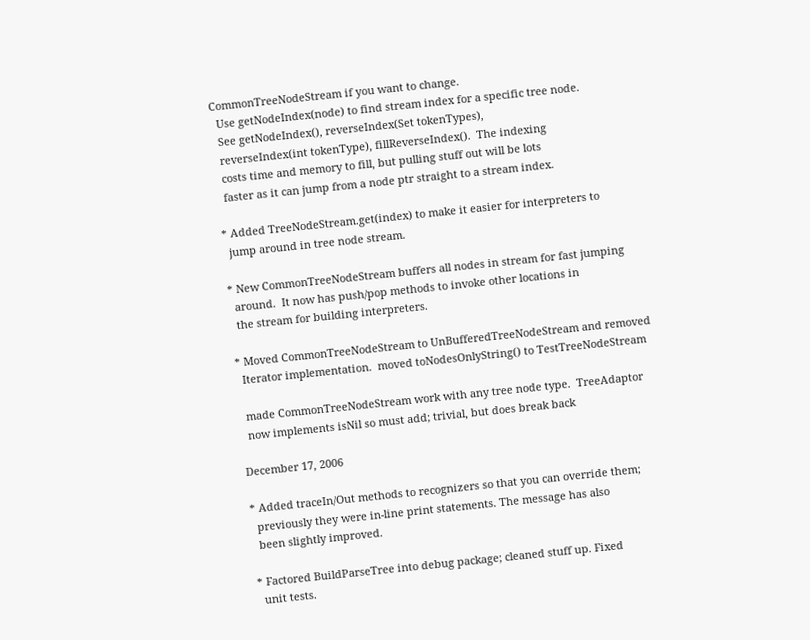CommonTreeNodeStream if you want to change.
  Use getNodeIndex(node) to find stream index for a specific tree node.
  See getNodeIndex(), reverseIndex(Set tokenTypes),
  reverseIndex(int tokenType), fillReverseIndex().  The indexing
  costs time and memory to fill, but pulling stuff out will be lots
  faster as it can jump from a node ptr straight to a stream index.

* Added TreeNodeStream.get(index) to make it easier for interpreters to
  jump around in tree node stream.

* New CommonTreeNodeStream buffers all nodes in stream for fast jumping
  around.  It now has push/pop methods to invoke other locations in
  the stream for building interpreters.

* Moved CommonTreeNodeStream to UnBufferedTreeNodeStream and removed
  Iterator implementation.  moved toNodesOnlyString() to TestTreeNodeStream

  made CommonTreeNodeStream work with any tree node type.  TreeAdaptor
  now implements isNil so must add; trivial, but does break back

December 17, 2006

* Added traceIn/Out methods to recognizers so that you can override them;
  previously they were in-line print statements. The message has also
  been slightly improved.

* Factored BuildParseTree into debug package; cleaned stuff up. Fixed
  unit tests.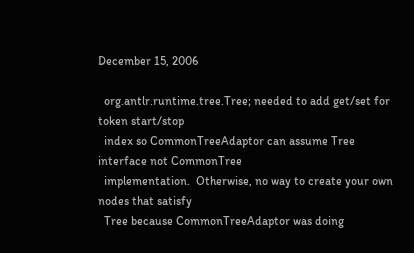December 15, 2006

  org.antlr.runtime.tree.Tree; needed to add get/set for token start/stop
  index so CommonTreeAdaptor can assume Tree interface not CommonTree
  implementation.  Otherwise, no way to create your own nodes that satisfy
  Tree because CommonTreeAdaptor was doing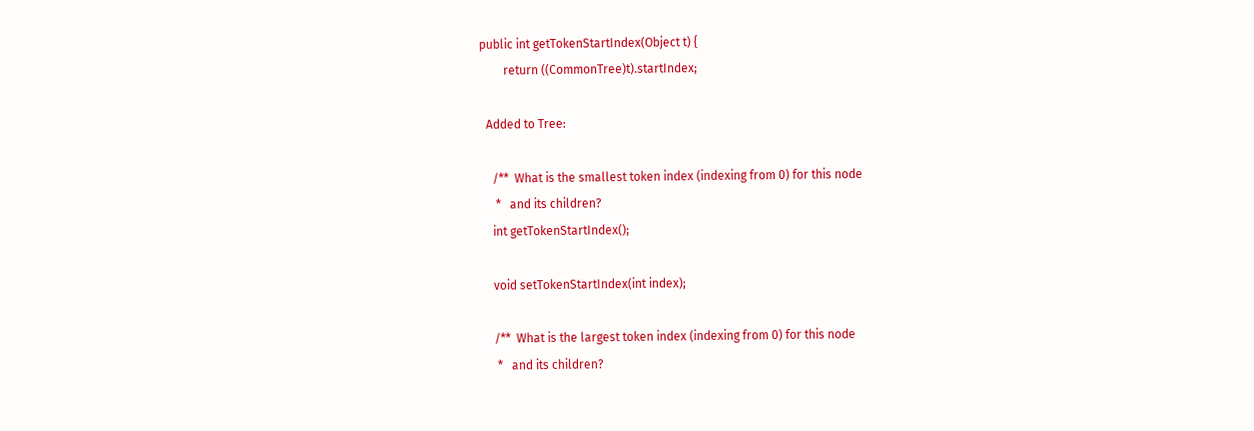public int getTokenStartIndex(Object t) {
        return ((CommonTree)t).startIndex;

  Added to Tree:

    /**  What is the smallest token index (indexing from 0) for this node
     *   and its children?
    int getTokenStartIndex();

    void setTokenStartIndex(int index);

    /**  What is the largest token index (indexing from 0) for this node
     *   and its children?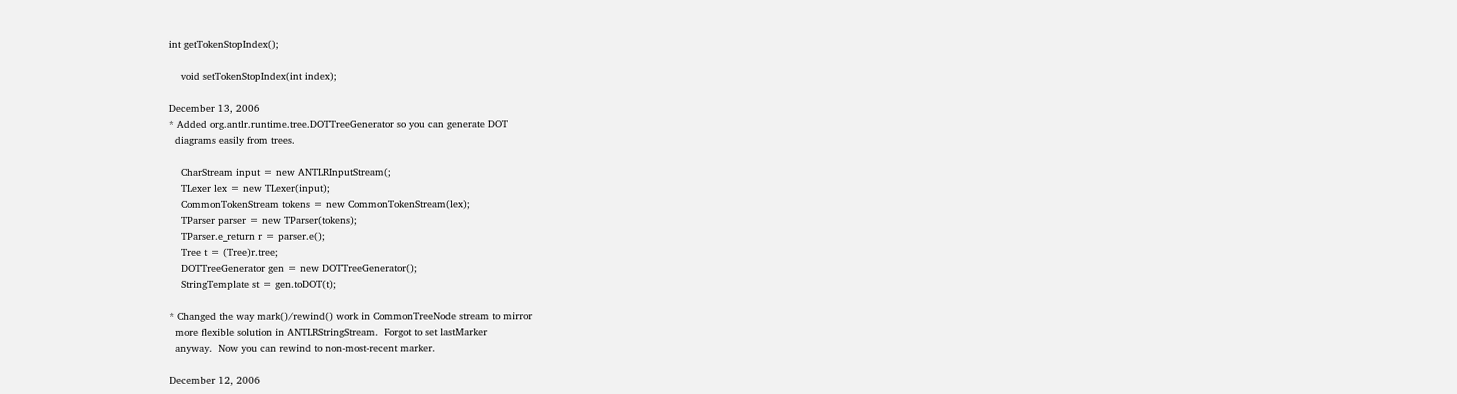int getTokenStopIndex();

    void setTokenStopIndex(int index);

December 13, 2006
* Added org.antlr.runtime.tree.DOTTreeGenerator so you can generate DOT
  diagrams easily from trees.

    CharStream input = new ANTLRInputStream(;
    TLexer lex = new TLexer(input);
    CommonTokenStream tokens = new CommonTokenStream(lex);
    TParser parser = new TParser(tokens);
    TParser.e_return r = parser.e();
    Tree t = (Tree)r.tree;
    DOTTreeGenerator gen = new DOTTreeGenerator();
    StringTemplate st = gen.toDOT(t);

* Changed the way mark()/rewind() work in CommonTreeNode stream to mirror
  more flexible solution in ANTLRStringStream.  Forgot to set lastMarker
  anyway.  Now you can rewind to non-most-recent marker.

December 12, 2006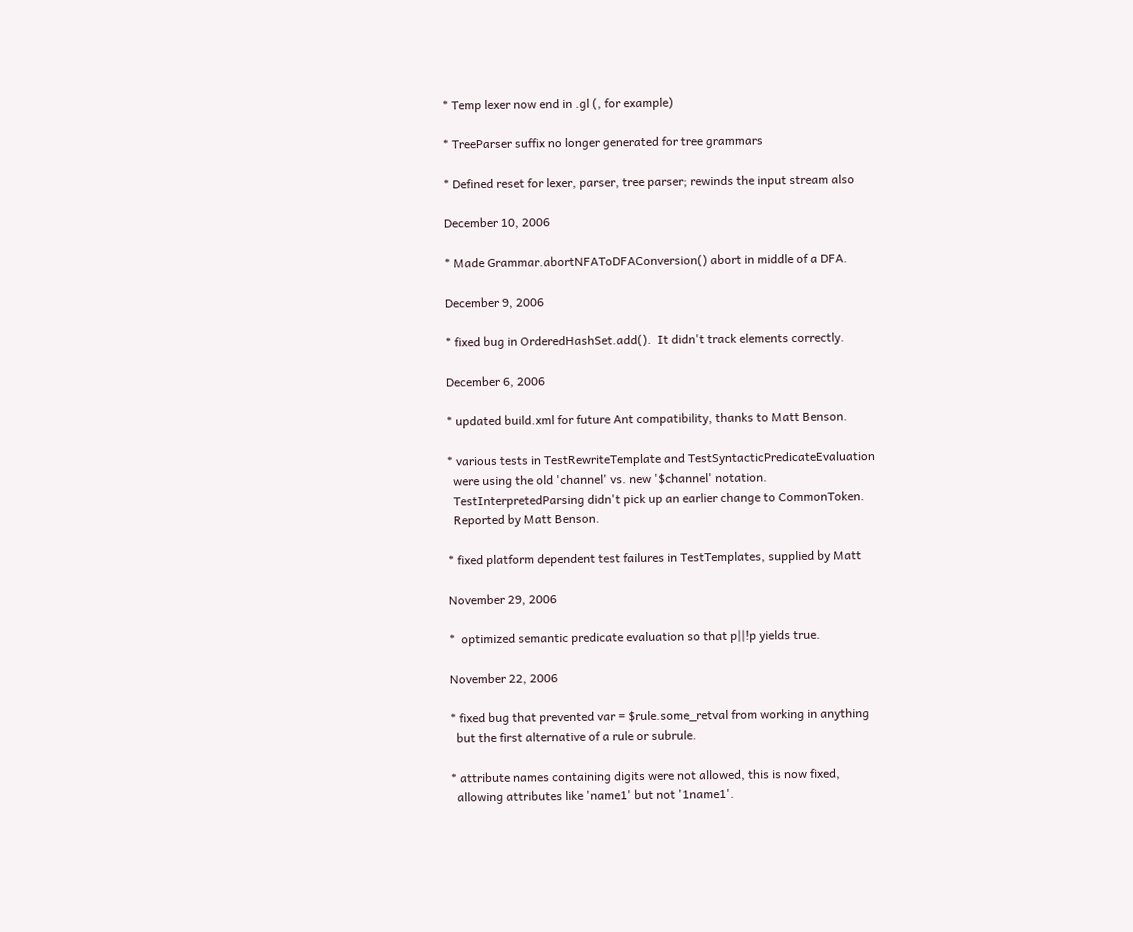* Temp lexer now end in .gl (, for example)

* TreeParser suffix no longer generated for tree grammars

* Defined reset for lexer, parser, tree parser; rewinds the input stream also

December 10, 2006

* Made Grammar.abortNFAToDFAConversion() abort in middle of a DFA.

December 9, 2006

* fixed bug in OrderedHashSet.add().  It didn't track elements correctly.

December 6, 2006

* updated build.xml for future Ant compatibility, thanks to Matt Benson.

* various tests in TestRewriteTemplate and TestSyntacticPredicateEvaluation
  were using the old 'channel' vs. new '$channel' notation.
  TestInterpretedParsing didn't pick up an earlier change to CommonToken.
  Reported by Matt Benson.

* fixed platform dependent test failures in TestTemplates, supplied by Matt

November 29, 2006

*  optimized semantic predicate evaluation so that p||!p yields true.

November 22, 2006

* fixed bug that prevented var = $rule.some_retval from working in anything
  but the first alternative of a rule or subrule.

* attribute names containing digits were not allowed, this is now fixed,
  allowing attributes like 'name1' but not '1name1'.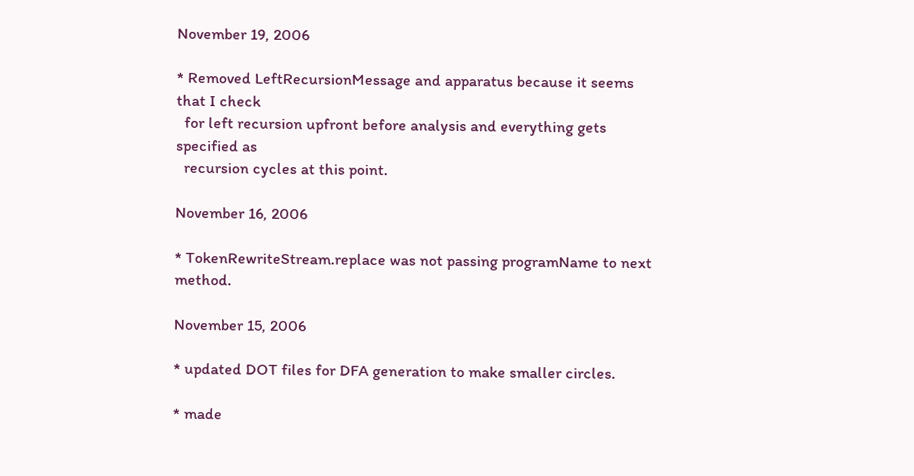November 19, 2006

* Removed LeftRecursionMessage and apparatus because it seems that I check
  for left recursion upfront before analysis and everything gets specified as
  recursion cycles at this point.

November 16, 2006

* TokenRewriteStream.replace was not passing programName to next method.

November 15, 2006

* updated DOT files for DFA generation to make smaller circles.

* made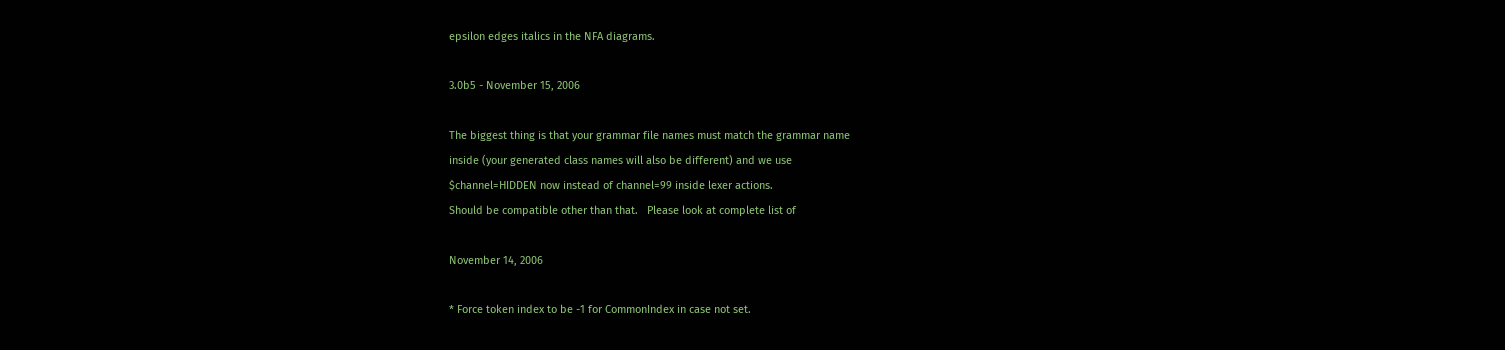epsilon edges italics in the NFA diagrams.

3.0b5 - November 15, 2006

The biggest thing is that your grammar file names must match the grammar name
inside (your generated class names will also be different) and we use
$channel=HIDDEN now instead of channel=99 inside lexer actions.
Should be compatible other than that.   Please look at complete list of

November 14, 2006

* Force token index to be -1 for CommonIndex in case not set.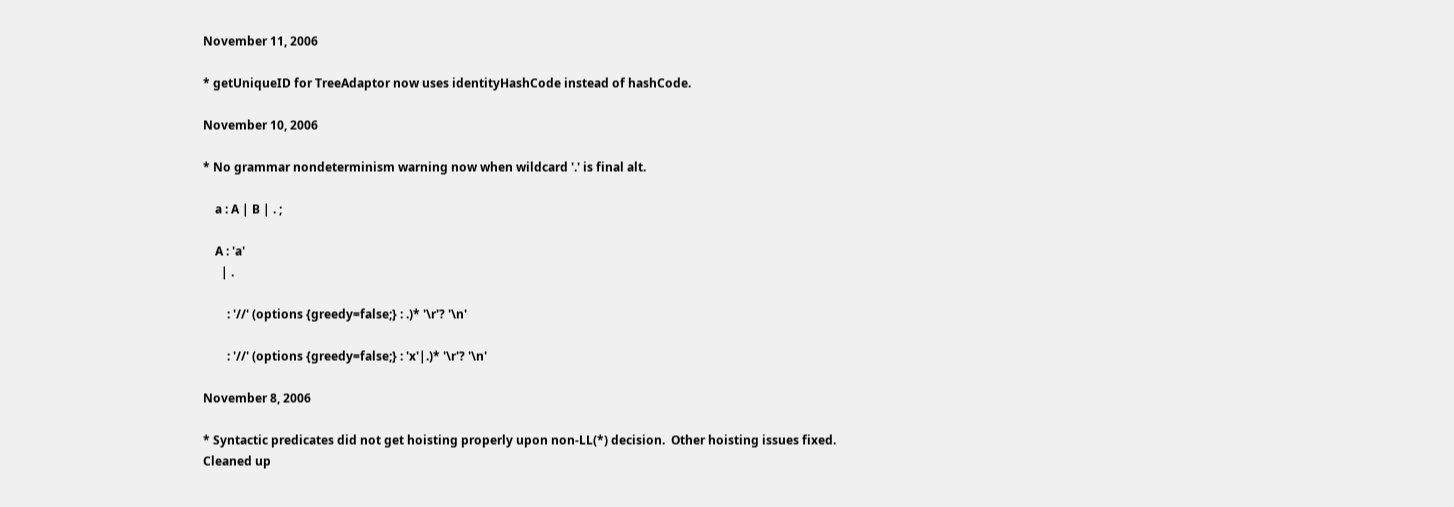November 11, 2006

* getUniqueID for TreeAdaptor now uses identityHashCode instead of hashCode.

November 10, 2006

* No grammar nondeterminism warning now when wildcard '.' is final alt.

    a : A | B | . ;

    A : 'a'
      | .

        : '//' (options {greedy=false;} : .)* '\r'? '\n'

        : '//' (options {greedy=false;} : 'x'|.)* '\r'? '\n'

November 8, 2006

* Syntactic predicates did not get hoisting properly upon non-LL(*) decision.  Other hoisting issues fixed.  Cleaned up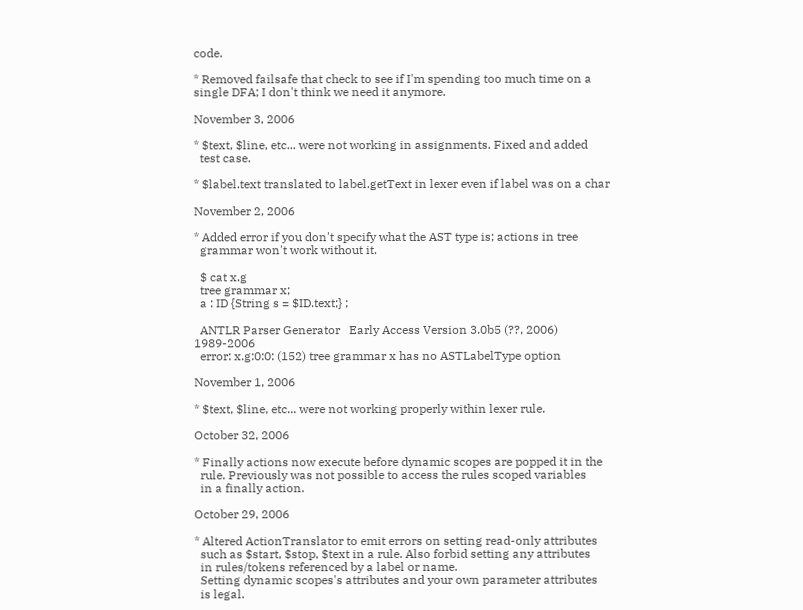code.

* Removed failsafe that check to see if I'm spending too much time on a single DFA; I don't think we need it anymore.

November 3, 2006

* $text, $line, etc... were not working in assignments. Fixed and added
  test case.

* $label.text translated to label.getText in lexer even if label was on a char

November 2, 2006

* Added error if you don't specify what the AST type is; actions in tree
  grammar won't work without it.

  $ cat x.g
  tree grammar x;
  a : ID {String s = $ID.text;} ;

  ANTLR Parser Generator   Early Access Version 3.0b5 (??, 2006)  1989-2006
  error: x.g:0:0: (152) tree grammar x has no ASTLabelType option

November 1, 2006

* $text, $line, etc... were not working properly within lexer rule.

October 32, 2006

* Finally actions now execute before dynamic scopes are popped it in the
  rule. Previously was not possible to access the rules scoped variables
  in a finally action.

October 29, 2006

* Altered ActionTranslator to emit errors on setting read-only attributes
  such as $start, $stop, $text in a rule. Also forbid setting any attributes
  in rules/tokens referenced by a label or name.
  Setting dynamic scopes's attributes and your own parameter attributes
  is legal.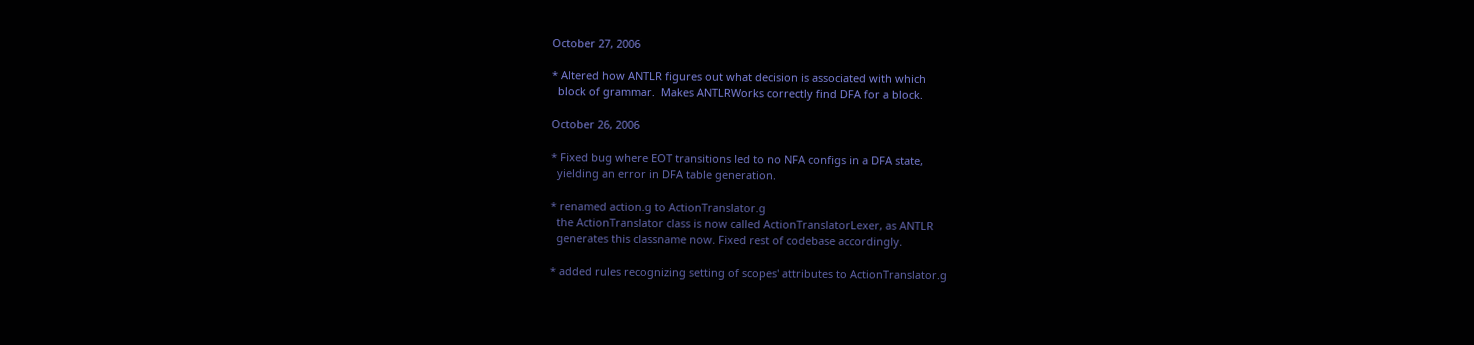October 27, 2006

* Altered how ANTLR figures out what decision is associated with which
  block of grammar.  Makes ANTLRWorks correctly find DFA for a block.

October 26, 2006

* Fixed bug where EOT transitions led to no NFA configs in a DFA state,
  yielding an error in DFA table generation.

* renamed action.g to ActionTranslator.g
  the ActionTranslator class is now called ActionTranslatorLexer, as ANTLR
  generates this classname now. Fixed rest of codebase accordingly.

* added rules recognizing setting of scopes' attributes to ActionTranslator.g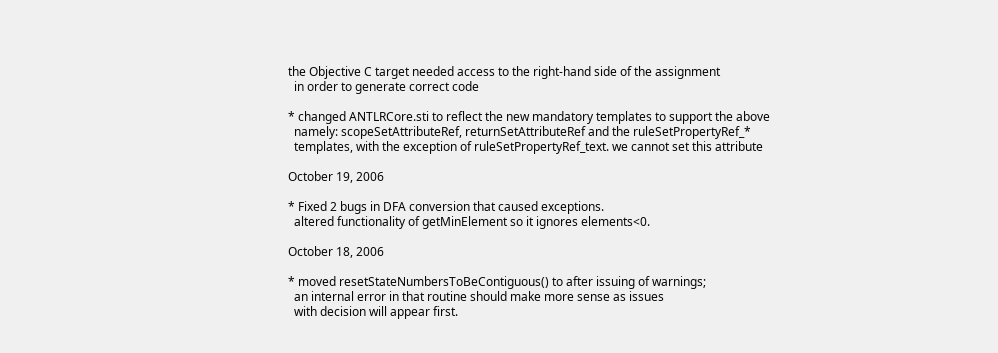the Objective C target needed access to the right-hand side of the assignment
  in order to generate correct code

* changed ANTLRCore.sti to reflect the new mandatory templates to support the above
  namely: scopeSetAttributeRef, returnSetAttributeRef and the ruleSetPropertyRef_*
  templates, with the exception of ruleSetPropertyRef_text. we cannot set this attribute

October 19, 2006

* Fixed 2 bugs in DFA conversion that caused exceptions.
  altered functionality of getMinElement so it ignores elements<0.

October 18, 2006

* moved resetStateNumbersToBeContiguous() to after issuing of warnings;
  an internal error in that routine should make more sense as issues
  with decision will appear first.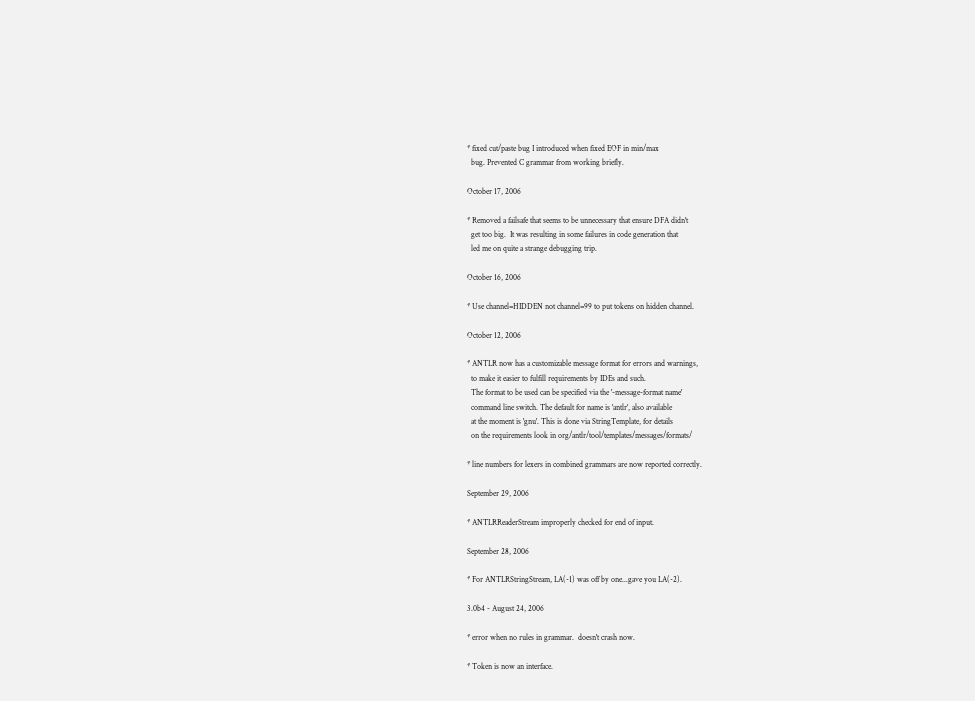* fixed cut/paste bug I introduced when fixed EOF in min/max
  bug. Prevented C grammar from working briefly.

October 17, 2006

* Removed a failsafe that seems to be unnecessary that ensure DFA didn't
  get too big.  It was resulting in some failures in code generation that
  led me on quite a strange debugging trip.

October 16, 2006

* Use channel=HIDDEN not channel=99 to put tokens on hidden channel.

October 12, 2006

* ANTLR now has a customizable message format for errors and warnings,
  to make it easier to fulfill requirements by IDEs and such.
  The format to be used can be specified via the '-message-format name'
  command line switch. The default for name is 'antlr', also available
  at the moment is 'gnu'. This is done via StringTemplate, for details
  on the requirements look in org/antlr/tool/templates/messages/formats/

* line numbers for lexers in combined grammars are now reported correctly.

September 29, 2006

* ANTLRReaderStream improperly checked for end of input.

September 28, 2006

* For ANTLRStringStream, LA(-1) was off by one...gave you LA(-2).

3.0b4 - August 24, 2006

* error when no rules in grammar.  doesn't crash now.

* Token is now an interface.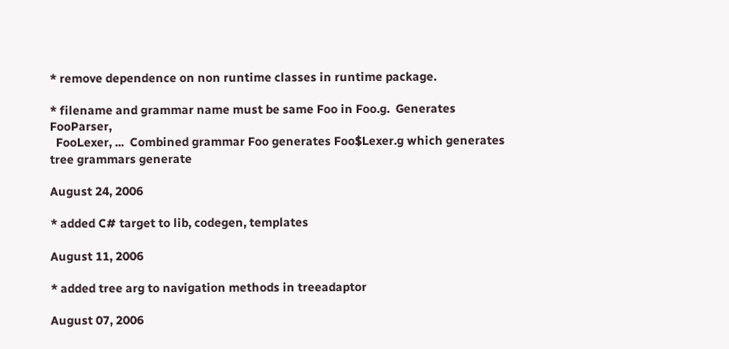* remove dependence on non runtime classes in runtime package.

* filename and grammar name must be same Foo in Foo.g.  Generates FooParser,
  FooLexer, ...  Combined grammar Foo generates Foo$Lexer.g which generates  tree grammars generate

August 24, 2006

* added C# target to lib, codegen, templates

August 11, 2006

* added tree arg to navigation methods in treeadaptor

August 07, 2006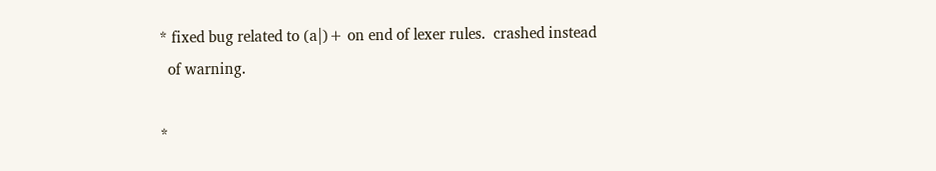* fixed bug related to (a|)+ on end of lexer rules.  crashed instead
  of warning.

*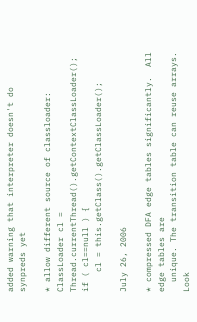added warning that interpreter doesn't do synpreds yet

* allow different source of classloader:
ClassLoader cl = Thread.currentThread().getContextClassLoader();
if ( cl==null ) {
    cl = this.getClass().getClassLoader();

July 26, 2006

* compressed DFA edge tables significantly.  All edge tables are
  unique. The transition table can reuse arrays.  Look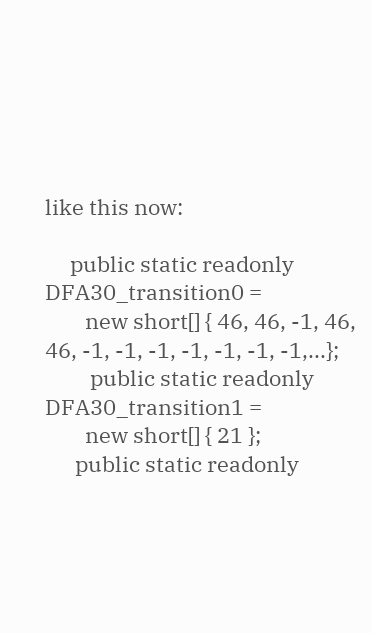like this now:

     public static readonly DFA30_transition0 =
        new short[] { 46, 46, -1, 46, 46, -1, -1, -1, -1, -1, -1, -1,...};
         public static readonly DFA30_transition1 =
        new short[] { 21 };
      public static readonly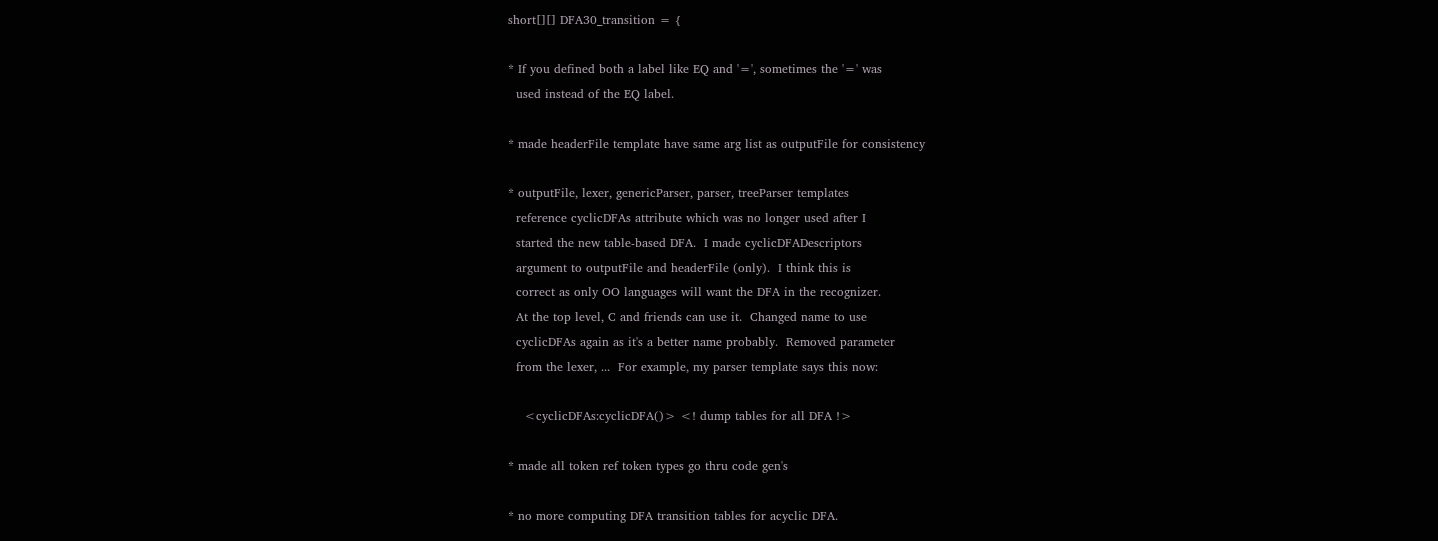short[][] DFA30_transition = {

* If you defined both a label like EQ and '=', sometimes the '=' was
  used instead of the EQ label.

* made headerFile template have same arg list as outputFile for consistency

* outputFile, lexer, genericParser, parser, treeParser templates
  reference cyclicDFAs attribute which was no longer used after I
  started the new table-based DFA.  I made cyclicDFADescriptors
  argument to outputFile and headerFile (only).  I think this is
  correct as only OO languages will want the DFA in the recognizer.
  At the top level, C and friends can use it.  Changed name to use
  cyclicDFAs again as it's a better name probably.  Removed parameter
  from the lexer, ...  For example, my parser template says this now:

    <cyclicDFAs:cyclicDFA()> <! dump tables for all DFA !>

* made all token ref token types go thru code gen's

* no more computing DFA transition tables for acyclic DFA.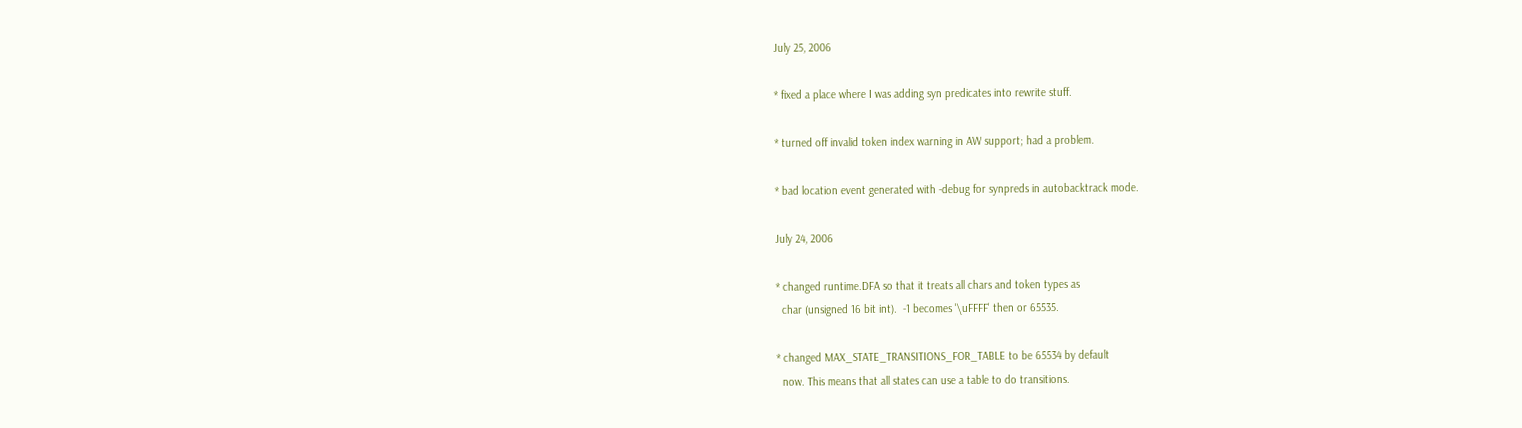July 25, 2006

* fixed a place where I was adding syn predicates into rewrite stuff.

* turned off invalid token index warning in AW support; had a problem.

* bad location event generated with -debug for synpreds in autobacktrack mode.

July 24, 2006

* changed runtime.DFA so that it treats all chars and token types as
  char (unsigned 16 bit int).  -1 becomes '\uFFFF' then or 65535.

* changed MAX_STATE_TRANSITIONS_FOR_TABLE to be 65534 by default
  now. This means that all states can use a table to do transitions.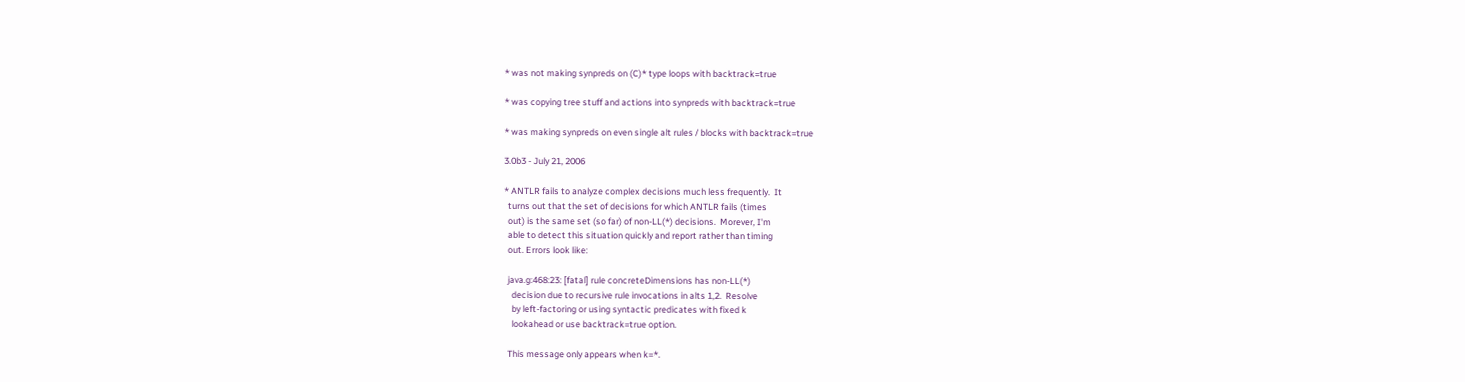* was not making synpreds on (C)* type loops with backtrack=true

* was copying tree stuff and actions into synpreds with backtrack=true

* was making synpreds on even single alt rules / blocks with backtrack=true

3.0b3 - July 21, 2006

* ANTLR fails to analyze complex decisions much less frequently.  It
  turns out that the set of decisions for which ANTLR fails (times
  out) is the same set (so far) of non-LL(*) decisions.  Morever, I'm
  able to detect this situation quickly and report rather than timing
  out. Errors look like:

  java.g:468:23: [fatal] rule concreteDimensions has non-LL(*)
    decision due to recursive rule invocations in alts 1,2.  Resolve
    by left-factoring or using syntactic predicates with fixed k
    lookahead or use backtrack=true option.

  This message only appears when k=*.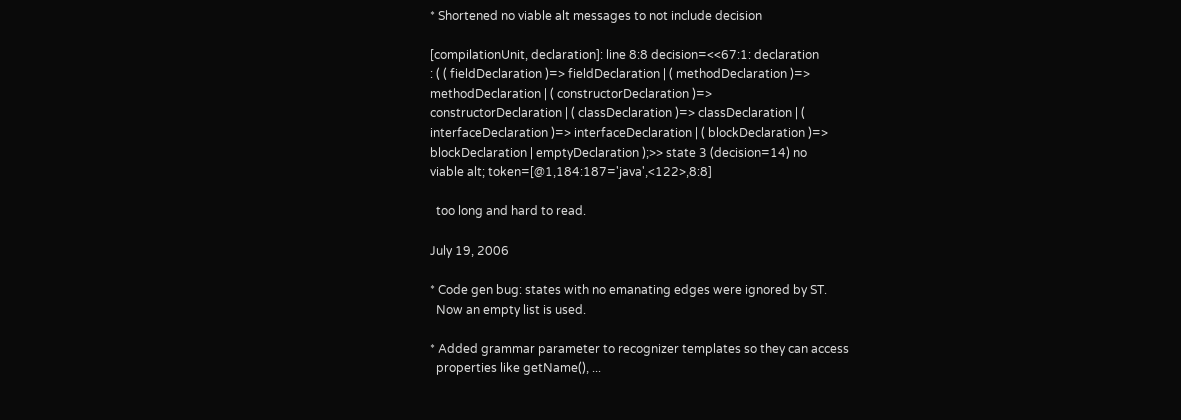* Shortened no viable alt messages to not include decision

[compilationUnit, declaration]: line 8:8 decision=<<67:1: declaration
: ( ( fieldDeclaration )=> fieldDeclaration | ( methodDeclaration )=>
methodDeclaration | ( constructorDeclaration )=>
constructorDeclaration | ( classDeclaration )=> classDeclaration | (
interfaceDeclaration )=> interfaceDeclaration | ( blockDeclaration )=>
blockDeclaration | emptyDeclaration );>> state 3 (decision=14) no
viable alt; token=[@1,184:187='java',<122>,8:8]

  too long and hard to read.

July 19, 2006

* Code gen bug: states with no emanating edges were ignored by ST.
  Now an empty list is used.

* Added grammar parameter to recognizer templates so they can access
  properties like getName(), ...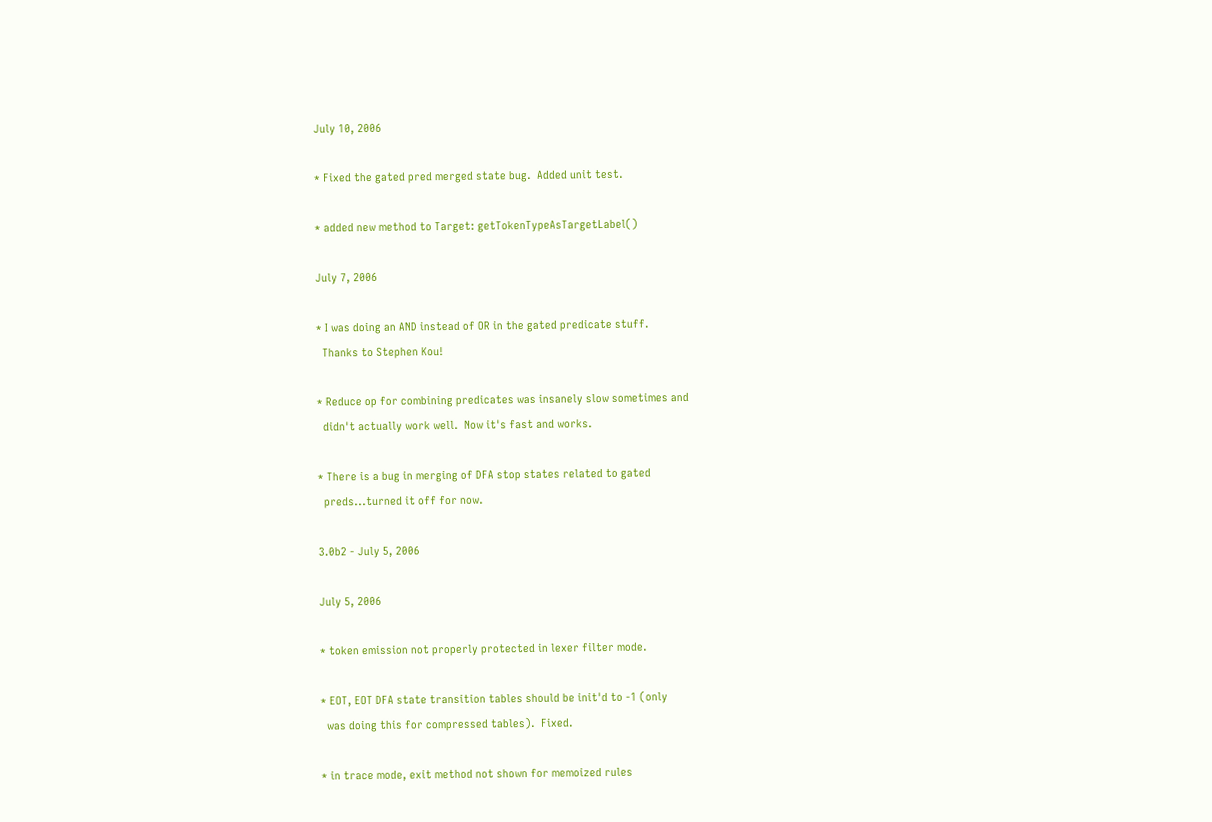July 10, 2006

* Fixed the gated pred merged state bug.  Added unit test.

* added new method to Target: getTokenTypeAsTargetLabel()

July 7, 2006

* I was doing an AND instead of OR in the gated predicate stuff.
  Thanks to Stephen Kou!

* Reduce op for combining predicates was insanely slow sometimes and
  didn't actually work well.  Now it's fast and works.

* There is a bug in merging of DFA stop states related to gated
  preds...turned it off for now.

3.0b2 - July 5, 2006

July 5, 2006

* token emission not properly protected in lexer filter mode.

* EOT, EOT DFA state transition tables should be init'd to -1 (only
  was doing this for compressed tables).  Fixed.

* in trace mode, exit method not shown for memoized rules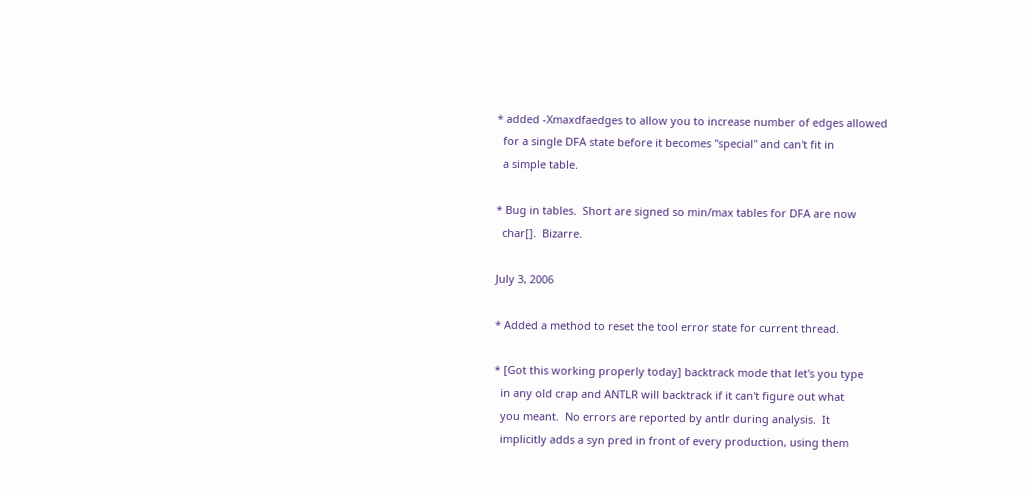* added -Xmaxdfaedges to allow you to increase number of edges allowed
  for a single DFA state before it becomes "special" and can't fit in
  a simple table.

* Bug in tables.  Short are signed so min/max tables for DFA are now
  char[].  Bizarre.

July 3, 2006

* Added a method to reset the tool error state for current thread.

* [Got this working properly today] backtrack mode that let's you type
  in any old crap and ANTLR will backtrack if it can't figure out what
  you meant.  No errors are reported by antlr during analysis.  It
  implicitly adds a syn pred in front of every production, using them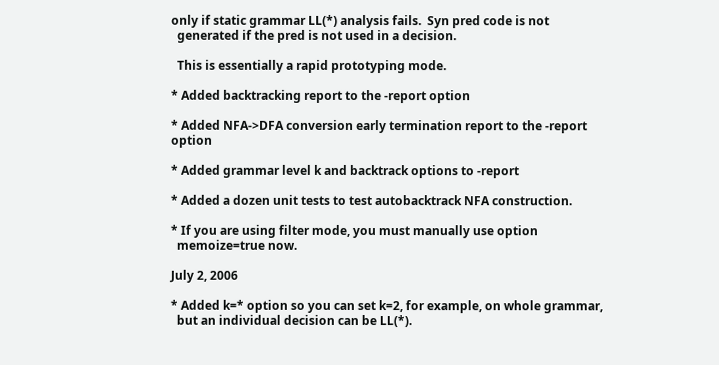only if static grammar LL(*) analysis fails.  Syn pred code is not
  generated if the pred is not used in a decision.

  This is essentially a rapid prototyping mode.

* Added backtracking report to the -report option

* Added NFA->DFA conversion early termination report to the -report option

* Added grammar level k and backtrack options to -report

* Added a dozen unit tests to test autobacktrack NFA construction.

* If you are using filter mode, you must manually use option
  memoize=true now.

July 2, 2006

* Added k=* option so you can set k=2, for example, on whole grammar,
  but an individual decision can be LL(*).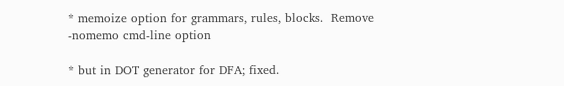* memoize option for grammars, rules, blocks.  Remove -nomemo cmd-line option

* but in DOT generator for DFA; fixed.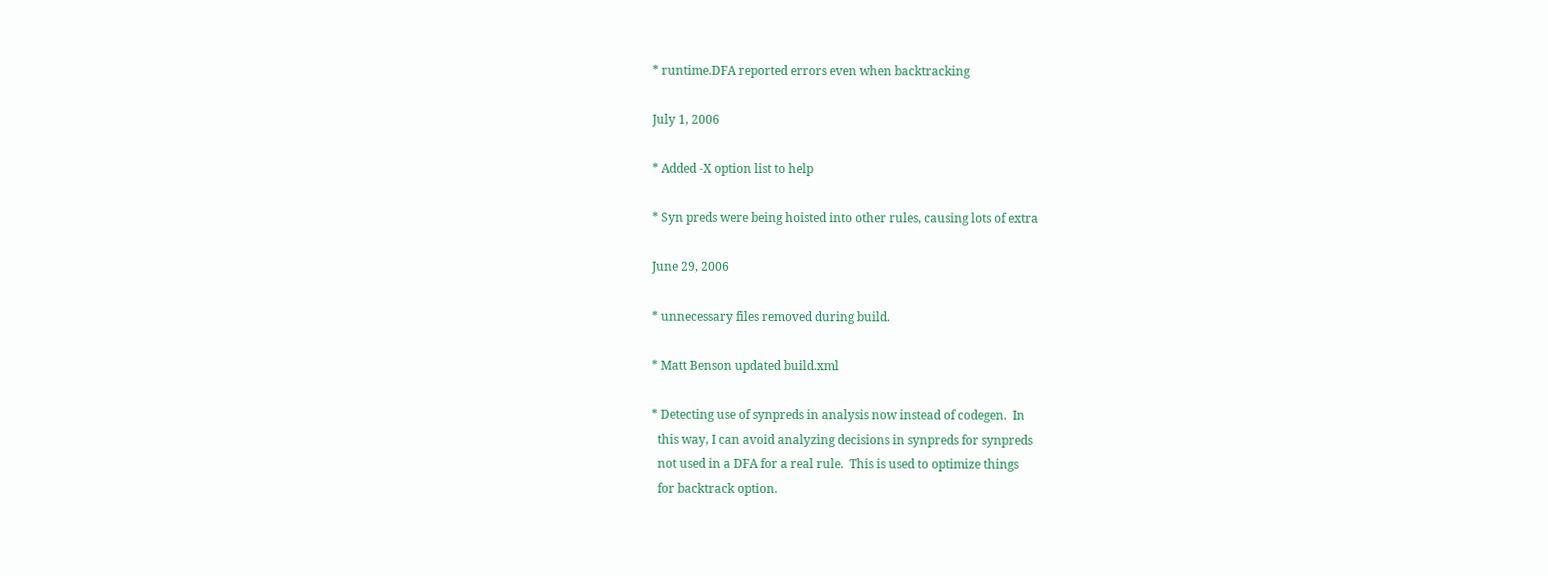* runtime.DFA reported errors even when backtracking

July 1, 2006

* Added -X option list to help

* Syn preds were being hoisted into other rules, causing lots of extra

June 29, 2006

* unnecessary files removed during build.

* Matt Benson updated build.xml

* Detecting use of synpreds in analysis now instead of codegen.  In
  this way, I can avoid analyzing decisions in synpreds for synpreds
  not used in a DFA for a real rule.  This is used to optimize things
  for backtrack option.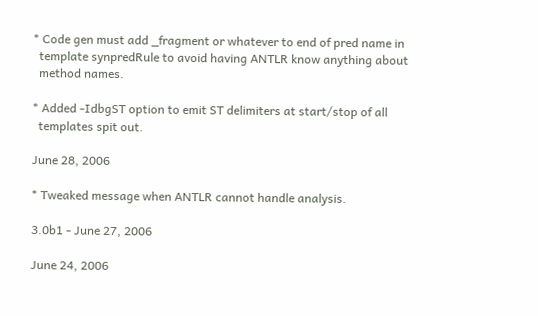* Code gen must add _fragment or whatever to end of pred name in
  template synpredRule to avoid having ANTLR know anything about
  method names.

* Added -IdbgST option to emit ST delimiters at start/stop of all
  templates spit out.

June 28, 2006

* Tweaked message when ANTLR cannot handle analysis.

3.0b1 - June 27, 2006

June 24, 2006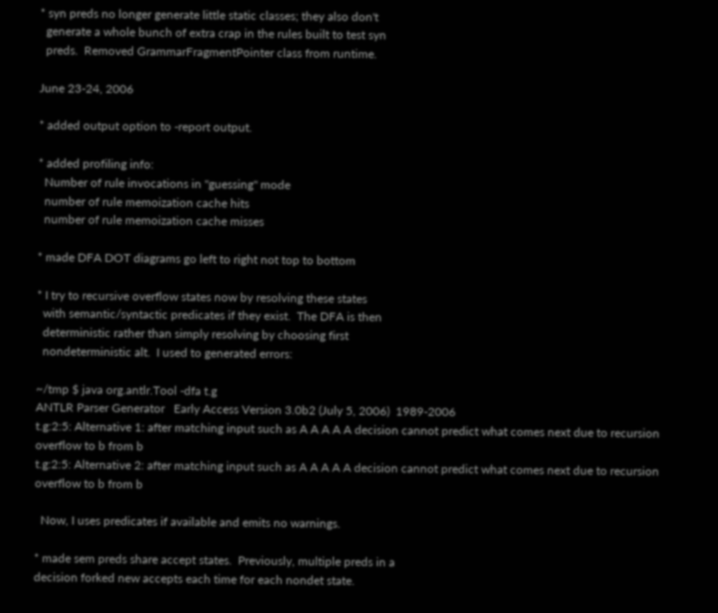* syn preds no longer generate little static classes; they also don't
  generate a whole bunch of extra crap in the rules built to test syn
  preds.  Removed GrammarFragmentPointer class from runtime.

June 23-24, 2006

* added output option to -report output.

* added profiling info:
  Number of rule invocations in "guessing" mode
  number of rule memoization cache hits
  number of rule memoization cache misses

* made DFA DOT diagrams go left to right not top to bottom

* I try to recursive overflow states now by resolving these states
  with semantic/syntactic predicates if they exist.  The DFA is then
  deterministic rather than simply resolving by choosing first
  nondeterministic alt.  I used to generated errors:

~/tmp $ java org.antlr.Tool -dfa t.g
ANTLR Parser Generator   Early Access Version 3.0b2 (July 5, 2006)  1989-2006
t.g:2:5: Alternative 1: after matching input such as A A A A A decision cannot predict what comes next due to recursion overflow to b from b
t.g:2:5: Alternative 2: after matching input such as A A A A A decision cannot predict what comes next due to recursion overflow to b from b

  Now, I uses predicates if available and emits no warnings.

* made sem preds share accept states.  Previously, multiple preds in a
decision forked new accepts each time for each nondet state.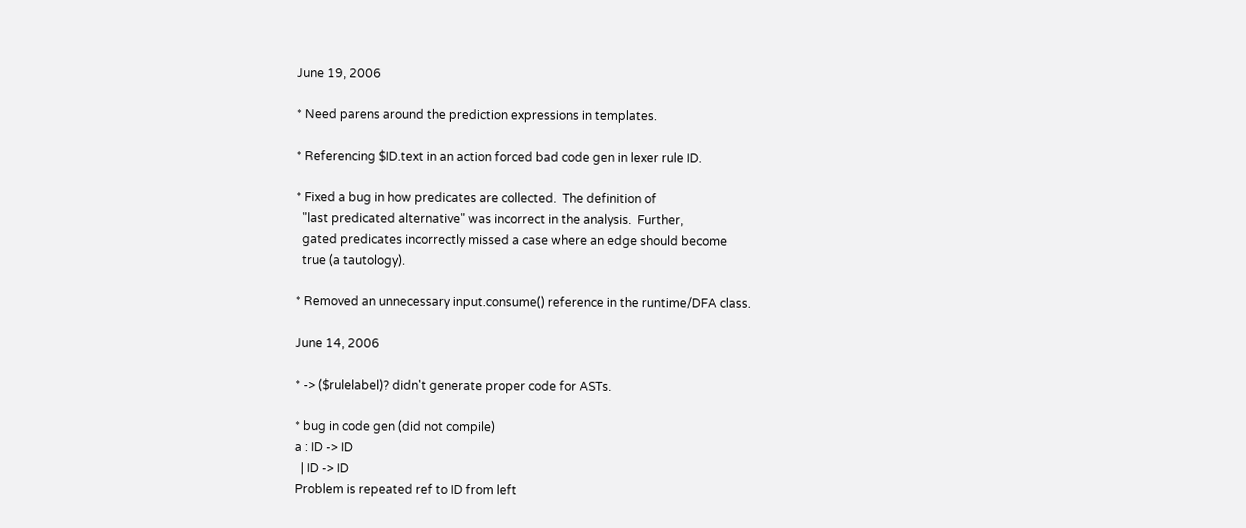June 19, 2006

* Need parens around the prediction expressions in templates.

* Referencing $ID.text in an action forced bad code gen in lexer rule ID.

* Fixed a bug in how predicates are collected.  The definition of
  "last predicated alternative" was incorrect in the analysis.  Further,
  gated predicates incorrectly missed a case where an edge should become
  true (a tautology).

* Removed an unnecessary input.consume() reference in the runtime/DFA class.

June 14, 2006

* -> ($rulelabel)? didn't generate proper code for ASTs.

* bug in code gen (did not compile)
a : ID -> ID
  | ID -> ID
Problem is repeated ref to ID from left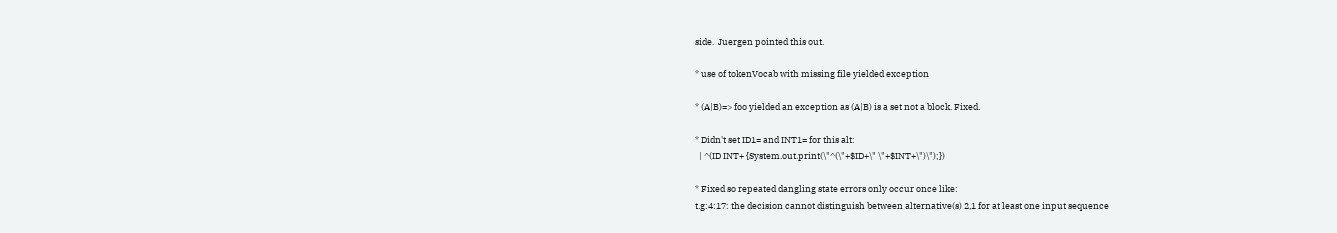side.  Juergen pointed this out.

* use of tokenVocab with missing file yielded exception

* (A|B)=> foo yielded an exception as (A|B) is a set not a block. Fixed.

* Didn't set ID1= and INT1= for this alt:
  | ^(ID INT+ {System.out.print(\"^(\"+$ID+\" \"+$INT+\")\");})

* Fixed so repeated dangling state errors only occur once like:
t.g:4:17: the decision cannot distinguish between alternative(s) 2,1 for at least one input sequence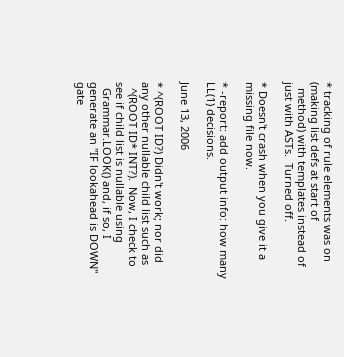* tracking of rule elements was on (making list defs at start of
  method) with templates instead of just with ASTs.  Turned off.

* Doesn't crash when you give it a missing file now.

* -report: add output info: how many LL(1) decisions.

June 13, 2006

* ^(ROOT ID?) Didn't work; nor did any other nullable child list such as
  ^(ROOT ID* INT?).  Now, I check to see if child list is nullable using
  Grammar.LOOK() and, if so, I generate an "IF lookahead is DOWN" gate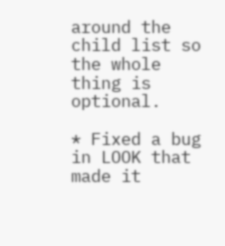around the child list so the whole thing is optional.

* Fixed a bug in LOOK that made it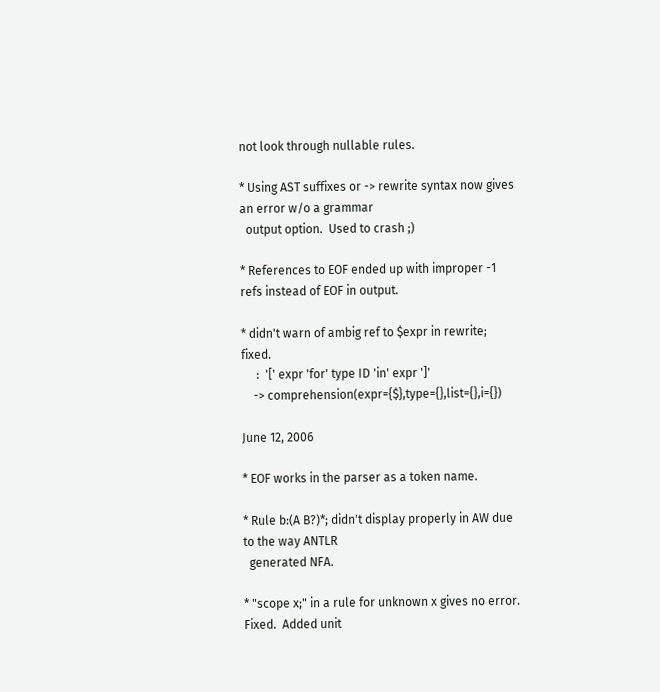not look through nullable rules.

* Using AST suffixes or -> rewrite syntax now gives an error w/o a grammar
  output option.  Used to crash ;)

* References to EOF ended up with improper -1 refs instead of EOF in output.

* didn't warn of ambig ref to $expr in rewrite; fixed.
     :  '[' expr 'for' type ID 'in' expr ']'
    -> comprehension(expr={$},type={},list={},i={})

June 12, 2006

* EOF works in the parser as a token name.

* Rule b:(A B?)*; didn't display properly in AW due to the way ANTLR
  generated NFA.

* "scope x;" in a rule for unknown x gives no error.  Fixed.  Added unit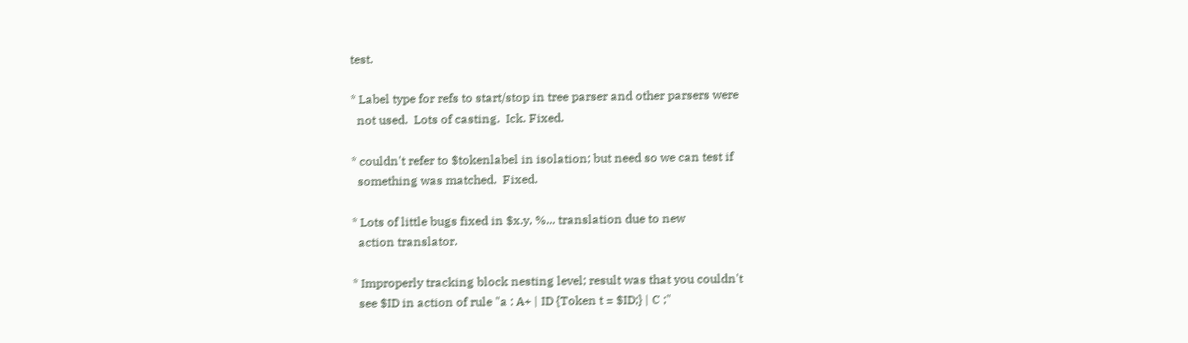test.

* Label type for refs to start/stop in tree parser and other parsers were
  not used.  Lots of casting.  Ick. Fixed.

* couldn't refer to $tokenlabel in isolation; but need so we can test if
  something was matched.  Fixed.

* Lots of little bugs fixed in $x.y, %... translation due to new
  action translator.

* Improperly tracking block nesting level; result was that you couldn't
  see $ID in action of rule "a : A+ | ID {Token t = $ID;} | C ;"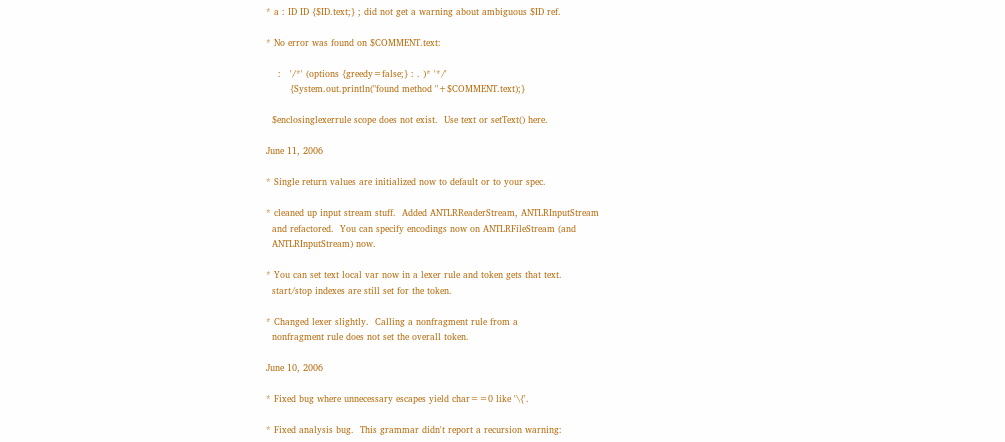* a : ID ID {$ID.text;} ; did not get a warning about ambiguous $ID ref.

* No error was found on $COMMENT.text:

    :   '/*' (options {greedy=false;} : . )* '*/'
        {System.out.println("found method "+$COMMENT.text);}

  $enclosinglexerrule scope does not exist.  Use text or setText() here.

June 11, 2006

* Single return values are initialized now to default or to your spec.

* cleaned up input stream stuff.  Added ANTLRReaderStream, ANTLRInputStream
  and refactored.  You can specify encodings now on ANTLRFileStream (and
  ANTLRInputStream) now.

* You can set text local var now in a lexer rule and token gets that text.
  start/stop indexes are still set for the token.

* Changed lexer slightly.  Calling a nonfragment rule from a
  nonfragment rule does not set the overall token.

June 10, 2006

* Fixed bug where unnecessary escapes yield char==0 like '\{'.

* Fixed analysis bug.  This grammar didn't report a recursion warning: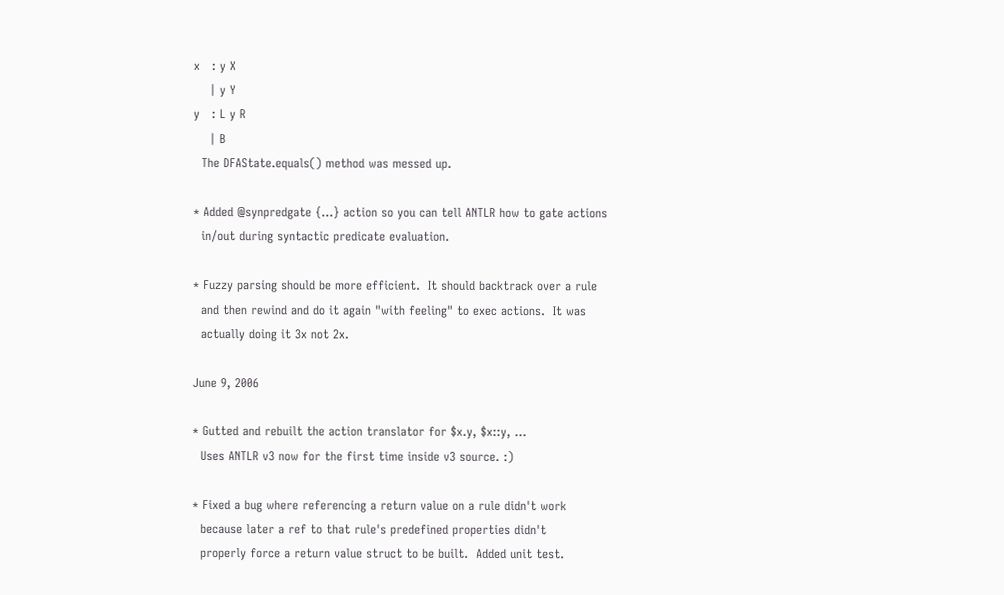x   : y X
    | y Y
y   : L y R
    | B
  The DFAState.equals() method was messed up.

* Added @synpredgate {...} action so you can tell ANTLR how to gate actions
  in/out during syntactic predicate evaluation.

* Fuzzy parsing should be more efficient.  It should backtrack over a rule
  and then rewind and do it again "with feeling" to exec actions.  It was
  actually doing it 3x not 2x.

June 9, 2006

* Gutted and rebuilt the action translator for $x.y, $x::y, ...
  Uses ANTLR v3 now for the first time inside v3 source. :)

* Fixed a bug where referencing a return value on a rule didn't work
  because later a ref to that rule's predefined properties didn't
  properly force a return value struct to be built.  Added unit test.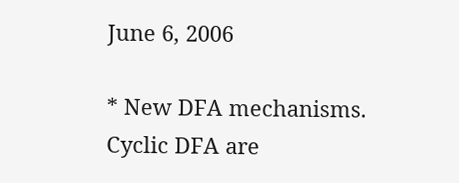June 6, 2006

* New DFA mechanisms.  Cyclic DFA are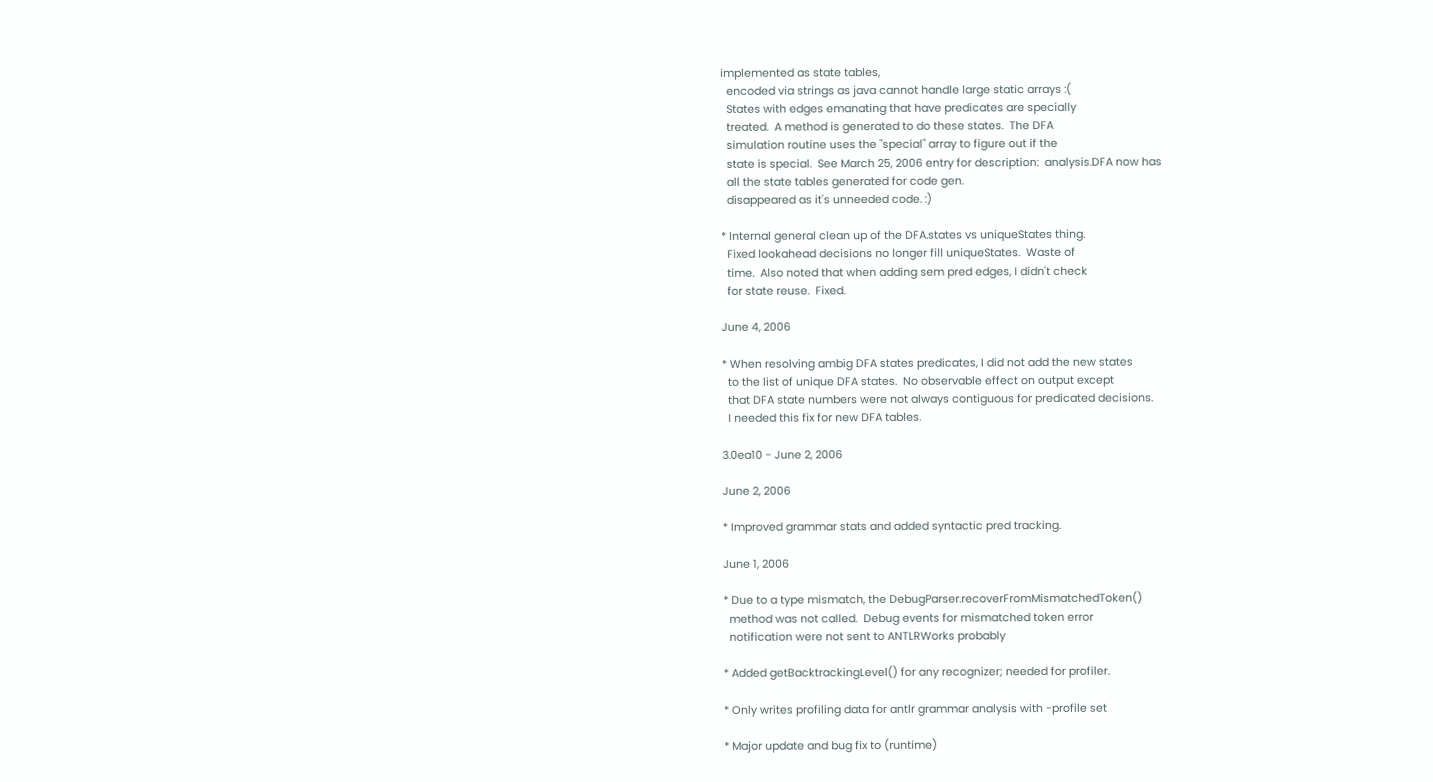implemented as state tables,
  encoded via strings as java cannot handle large static arrays :(
  States with edges emanating that have predicates are specially
  treated.  A method is generated to do these states.  The DFA
  simulation routine uses the "special" array to figure out if the
  state is special.  See March 25, 2006 entry for description:  analysis.DFA now has
  all the state tables generated for code gen.
  disappeared as it's unneeded code. :)

* Internal general clean up of the DFA.states vs uniqueStates thing.
  Fixed lookahead decisions no longer fill uniqueStates.  Waste of
  time.  Also noted that when adding sem pred edges, I didn't check
  for state reuse.  Fixed.

June 4, 2006

* When resolving ambig DFA states predicates, I did not add the new states
  to the list of unique DFA states.  No observable effect on output except
  that DFA state numbers were not always contiguous for predicated decisions.
  I needed this fix for new DFA tables.

3.0ea10 - June 2, 2006

June 2, 2006

* Improved grammar stats and added syntactic pred tracking.

June 1, 2006

* Due to a type mismatch, the DebugParser.recoverFromMismatchedToken()
  method was not called.  Debug events for mismatched token error
  notification were not sent to ANTLRWorks probably

* Added getBacktrackingLevel() for any recognizer; needed for profiler.

* Only writes profiling data for antlr grammar analysis with -profile set

* Major update and bug fix to (runtime)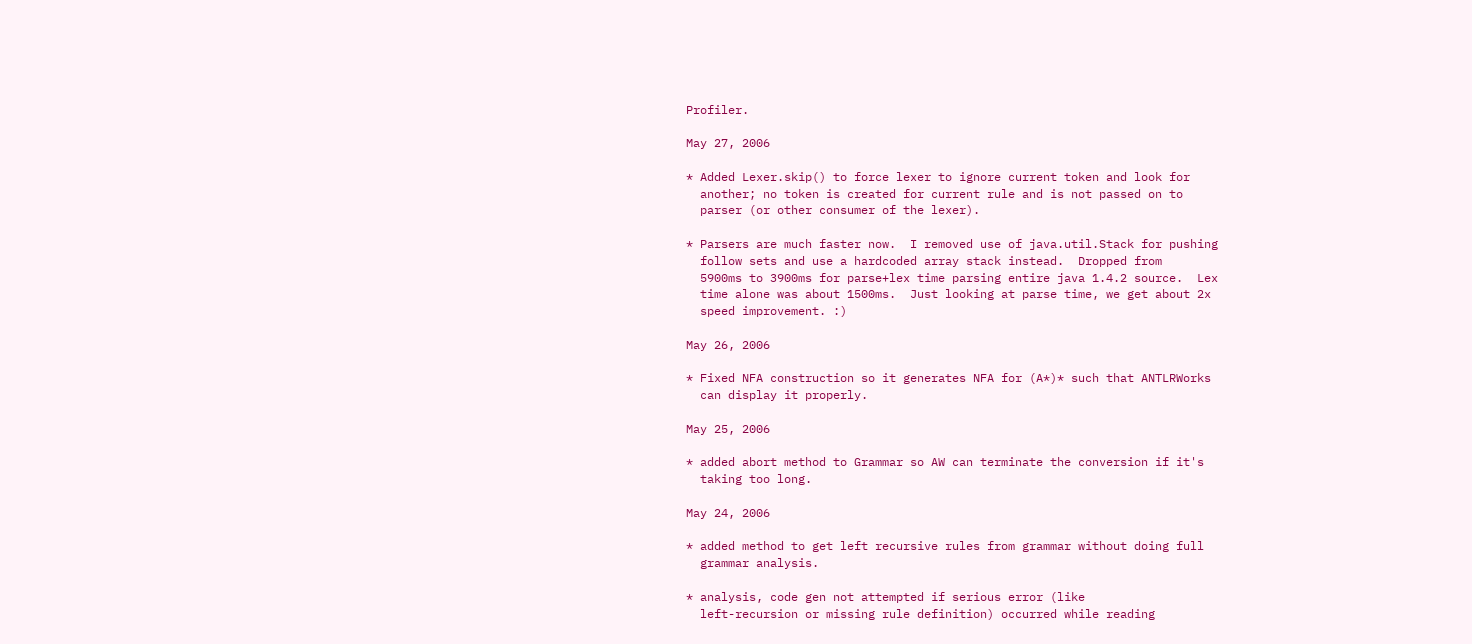Profiler.

May 27, 2006

* Added Lexer.skip() to force lexer to ignore current token and look for
  another; no token is created for current rule and is not passed on to
  parser (or other consumer of the lexer).

* Parsers are much faster now.  I removed use of java.util.Stack for pushing
  follow sets and use a hardcoded array stack instead.  Dropped from
  5900ms to 3900ms for parse+lex time parsing entire java 1.4.2 source.  Lex
  time alone was about 1500ms.  Just looking at parse time, we get about 2x
  speed improvement. :)

May 26, 2006

* Fixed NFA construction so it generates NFA for (A*)* such that ANTLRWorks
  can display it properly.

May 25, 2006

* added abort method to Grammar so AW can terminate the conversion if it's
  taking too long.

May 24, 2006

* added method to get left recursive rules from grammar without doing full
  grammar analysis.

* analysis, code gen not attempted if serious error (like
  left-recursion or missing rule definition) occurred while reading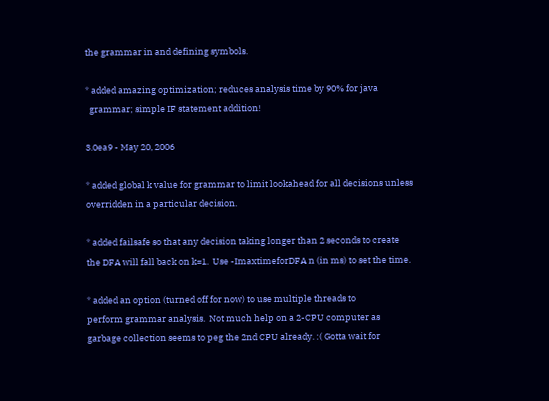the grammar in and defining symbols.

* added amazing optimization; reduces analysis time by 90% for java
  grammar; simple IF statement addition!

3.0ea9 - May 20, 2006

* added global k value for grammar to limit lookahead for all decisions unless
overridden in a particular decision.

* added failsafe so that any decision taking longer than 2 seconds to create
the DFA will fall back on k=1.  Use -ImaxtimeforDFA n (in ms) to set the time.

* added an option (turned off for now) to use multiple threads to
perform grammar analysis.  Not much help on a 2-CPU computer as
garbage collection seems to peg the 2nd CPU already. :( Gotta wait for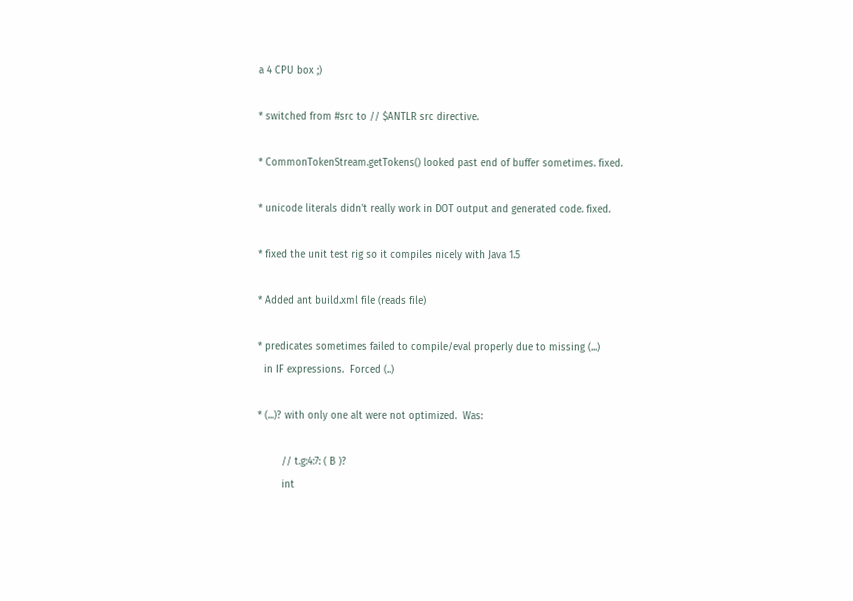a 4 CPU box ;)

* switched from #src to // $ANTLR src directive.

* CommonTokenStream.getTokens() looked past end of buffer sometimes. fixed.

* unicode literals didn't really work in DOT output and generated code. fixed.

* fixed the unit test rig so it compiles nicely with Java 1.5

* Added ant build.xml file (reads file)

* predicates sometimes failed to compile/eval properly due to missing (...)
  in IF expressions.  Forced (..)

* (...)? with only one alt were not optimized.  Was:

        // t.g:4:7: ( B )?
        int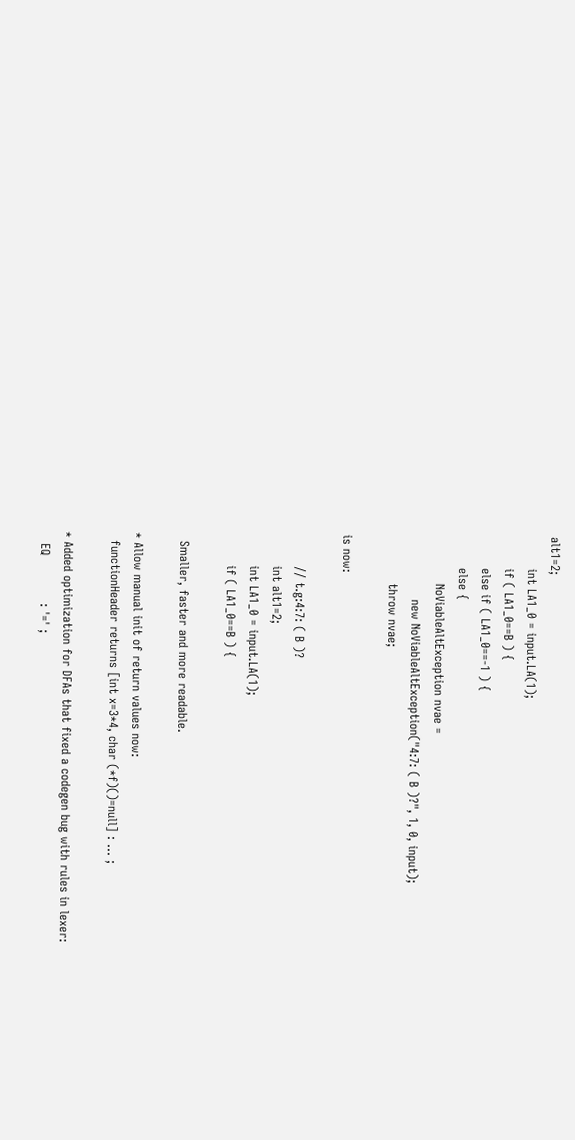alt1=2;
        int LA1_0 = input.LA(1);
        if ( LA1_0==B ) {
        else if ( LA1_0==-1 ) {
        else {
            NoViableAltException nvae =
                new NoViableAltException("4:7: ( B )?", 1, 0, input);
            throw nvae;

is now:

        // t.g:4:7: ( B )?
        int alt1=2;
        int LA1_0 = input.LA(1);
        if ( LA1_0==B ) {

  Smaller, faster and more readable.

* Allow manual init of return values now:
  functionHeader returns [int x=3*4, char (*f)()=null] : ... ;

* Added optimization for DFAs that fixed a codegen bug with rules in lexer:
   EQ            : '=' ;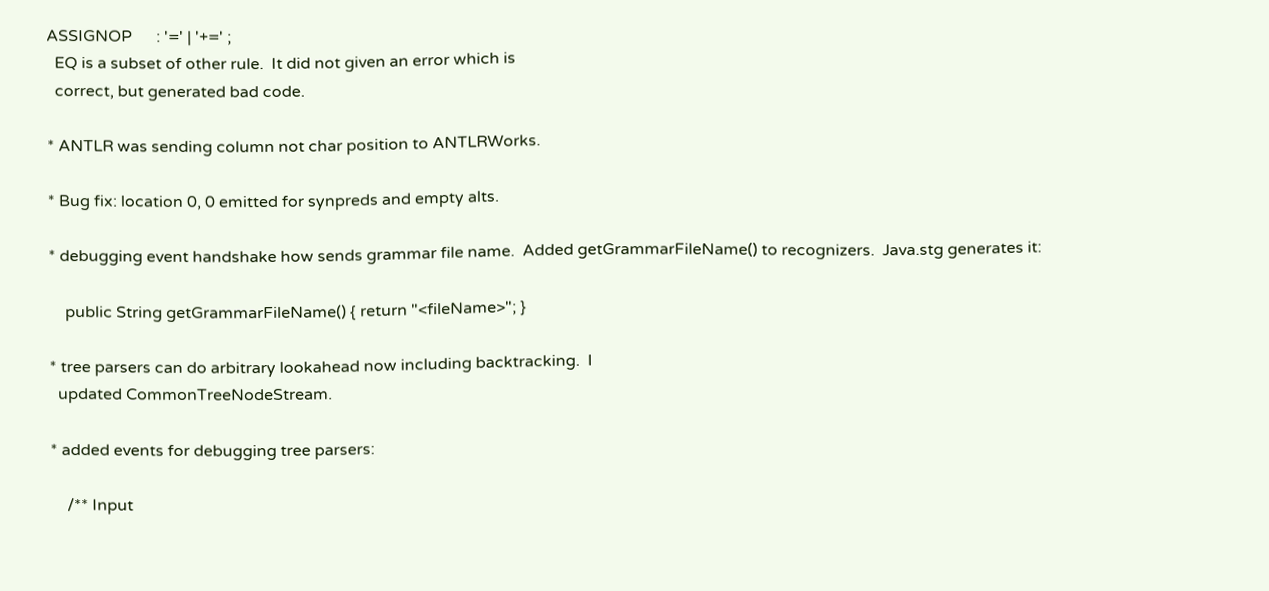ASSIGNOP      : '=' | '+=' ;
  EQ is a subset of other rule.  It did not given an error which is
  correct, but generated bad code.

* ANTLR was sending column not char position to ANTLRWorks.

* Bug fix: location 0, 0 emitted for synpreds and empty alts.

* debugging event handshake how sends grammar file name.  Added getGrammarFileName() to recognizers.  Java.stg generates it:

    public String getGrammarFileName() { return "<fileName>"; }

* tree parsers can do arbitrary lookahead now including backtracking.  I
  updated CommonTreeNodeStream.

* added events for debugging tree parsers:

    /** Input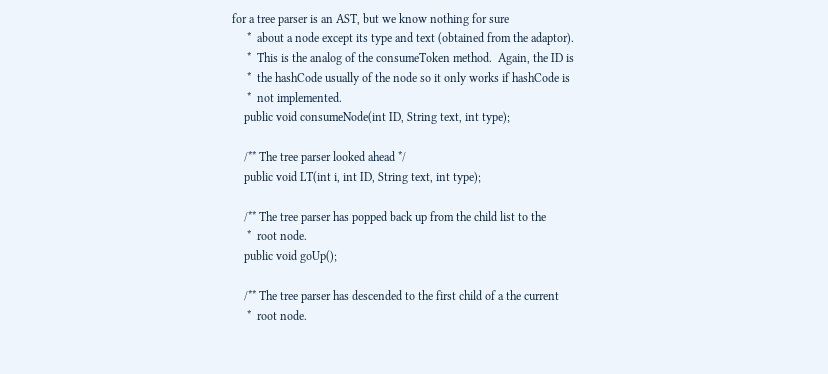for a tree parser is an AST, but we know nothing for sure
     *  about a node except its type and text (obtained from the adaptor).
     *  This is the analog of the consumeToken method.  Again, the ID is
     *  the hashCode usually of the node so it only works if hashCode is
     *  not implemented.
    public void consumeNode(int ID, String text, int type);

    /** The tree parser looked ahead */
    public void LT(int i, int ID, String text, int type);

    /** The tree parser has popped back up from the child list to the
     *  root node.
    public void goUp();

    /** The tree parser has descended to the first child of a the current
     *  root node.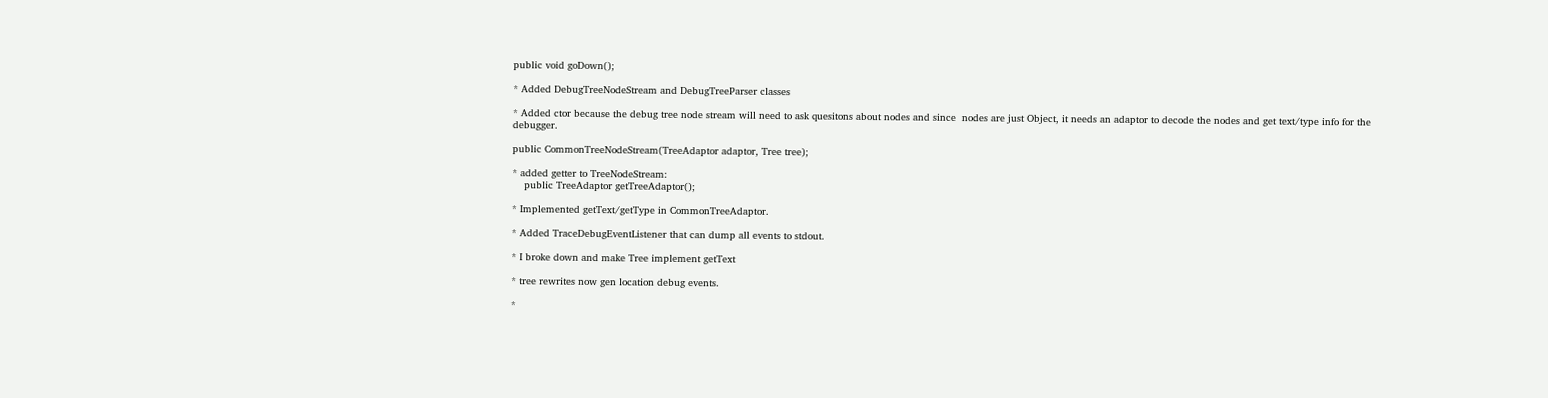public void goDown();

* Added DebugTreeNodeStream and DebugTreeParser classes

* Added ctor because the debug tree node stream will need to ask quesitons about nodes and since  nodes are just Object, it needs an adaptor to decode the nodes and get text/type info for the debugger.

public CommonTreeNodeStream(TreeAdaptor adaptor, Tree tree);

* added getter to TreeNodeStream:
    public TreeAdaptor getTreeAdaptor();

* Implemented getText/getType in CommonTreeAdaptor.

* Added TraceDebugEventListener that can dump all events to stdout.

* I broke down and make Tree implement getText

* tree rewrites now gen location debug events.

*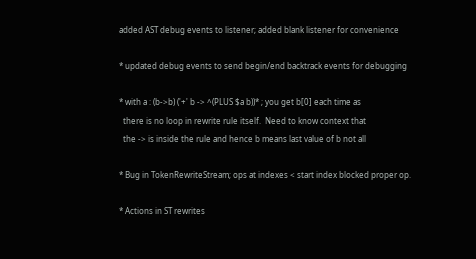added AST debug events to listener; added blank listener for convenience

* updated debug events to send begin/end backtrack events for debugging

* with a : (b->b) ('+' b -> ^(PLUS $a b))* ; you get b[0] each time as
  there is no loop in rewrite rule itself.  Need to know context that
  the -> is inside the rule and hence b means last value of b not all

* Bug in TokenRewriteStream; ops at indexes < start index blocked proper op.

* Actions in ST rewrites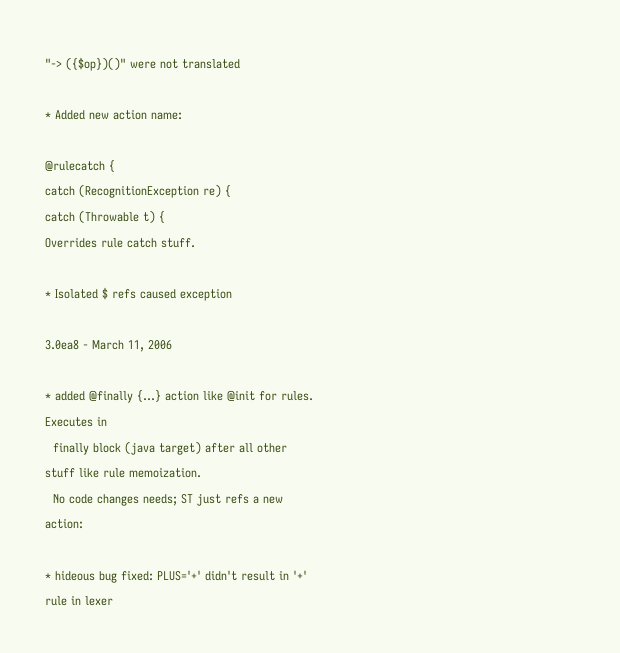"-> ({$op})()" were not translated

* Added new action name:

@rulecatch {
catch (RecognitionException re) {
catch (Throwable t) {
Overrides rule catch stuff.

* Isolated $ refs caused exception

3.0ea8 - March 11, 2006

* added @finally {...} action like @init for rules.  Executes in
  finally block (java target) after all other stuff like rule memoization.
  No code changes needs; ST just refs a new action:

* hideous bug fixed: PLUS='+' didn't result in '+' rule in lexer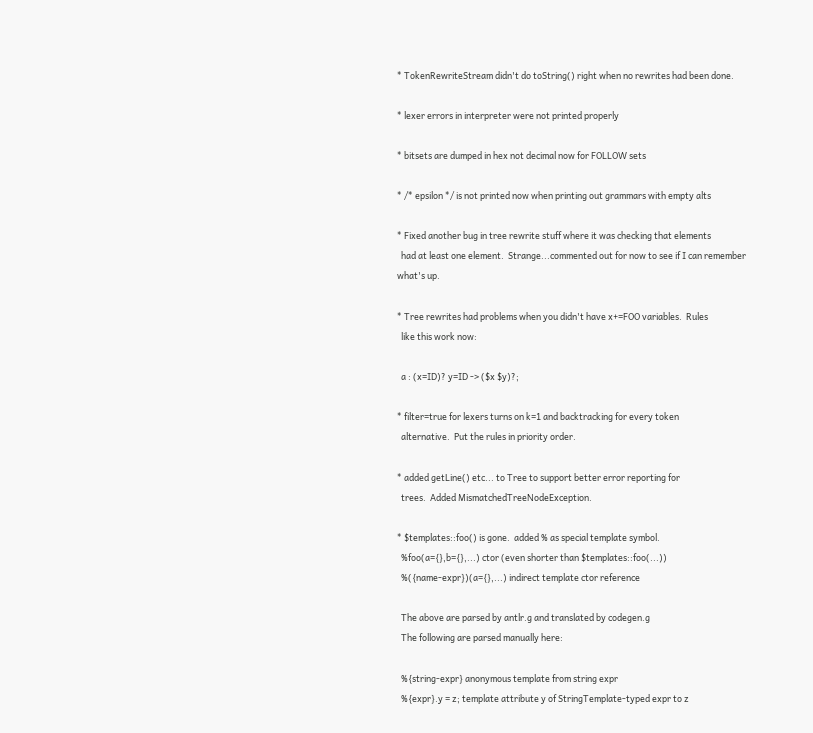* TokenRewriteStream didn't do toString() right when no rewrites had been done.

* lexer errors in interpreter were not printed properly

* bitsets are dumped in hex not decimal now for FOLLOW sets

* /* epsilon */ is not printed now when printing out grammars with empty alts

* Fixed another bug in tree rewrite stuff where it was checking that elements
  had at least one element.  Strange...commented out for now to see if I can remember what's up.

* Tree rewrites had problems when you didn't have x+=FOO variables.  Rules
  like this work now:

  a : (x=ID)? y=ID -> ($x $y)?;

* filter=true for lexers turns on k=1 and backtracking for every token
  alternative.  Put the rules in priority order.

* added getLine() etc... to Tree to support better error reporting for
  trees.  Added MismatchedTreeNodeException.

* $templates::foo() is gone.  added % as special template symbol.
  %foo(a={},b={},...) ctor (even shorter than $templates::foo(...))
  %({name-expr})(a={},...) indirect template ctor reference

  The above are parsed by antlr.g and translated by codegen.g
  The following are parsed manually here:

  %{string-expr} anonymous template from string expr
  %{expr}.y = z; template attribute y of StringTemplate-typed expr to z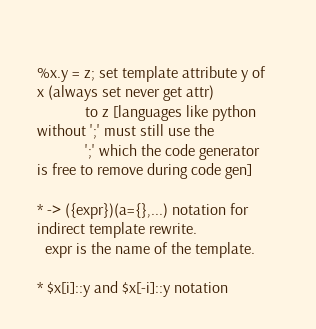%x.y = z; set template attribute y of x (always set never get attr)
            to z [languages like python without ';' must still use the
            ';' which the code generator is free to remove during code gen]

* -> ({expr})(a={},...) notation for indirect template rewrite.
  expr is the name of the template.

* $x[i]::y and $x[-i]::y notation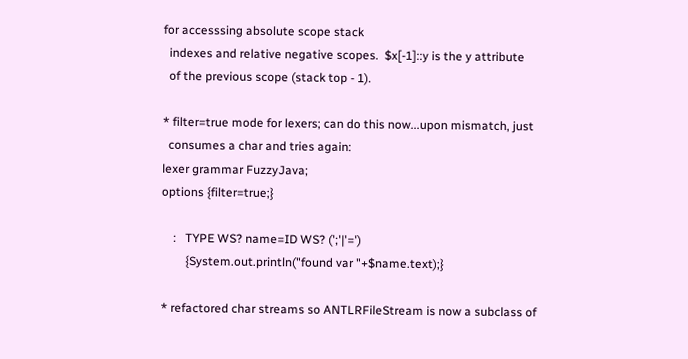for accesssing absolute scope stack
  indexes and relative negative scopes.  $x[-1]::y is the y attribute
  of the previous scope (stack top - 1).

* filter=true mode for lexers; can do this now...upon mismatch, just
  consumes a char and tries again:
lexer grammar FuzzyJava;
options {filter=true;}

    :   TYPE WS? name=ID WS? (';'|'=')
        {System.out.println("found var "+$name.text);}

* refactored char streams so ANTLRFileStream is now a subclass of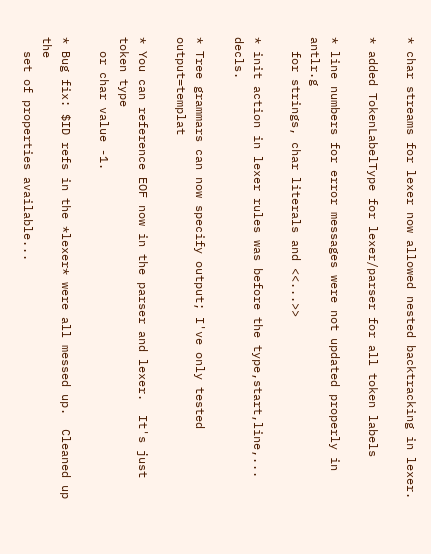* char streams for lexer now allowed nested backtracking in lexer.

* added TokenLabelType for lexer/parser for all token labels

* line numbers for error messages were not updated properly in antlr.g
  for strings, char literals and <<...>>

* init action in lexer rules was before the type,start,line,... decls.

* Tree grammars can now specify output; I've only tested output=templat

* You can reference EOF now in the parser and lexer.  It's just token type
  or char value -1.

* Bug fix: $ID refs in the *lexer* were all messed up.  Cleaned up the
  set of properties available...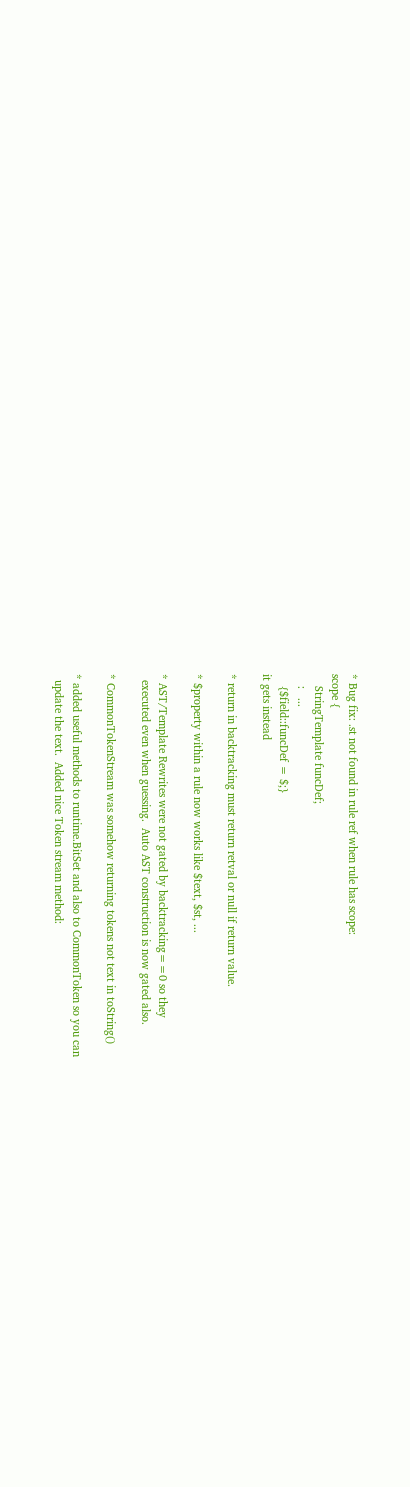* Bug fix: .st not found in rule ref when rule has scope:
scope {
    StringTemplate funcDef;
    :   ...
    {$field::funcDef = $;}
it gets instead

* return in backtracking must return retval or null if return value.

* $property within a rule now works like $text, $st, ...

* AST/Template Rewrites were not gated by backtracking==0 so they
  executed even when guessing.  Auto AST construction is now gated also.

* CommonTokenStream was somehow returning tokens not text in toString()

* added useful methods to runtime.BitSet and also to CommonToken so you can
  update the text.  Added nice Token stream method: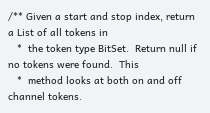/** Given a start and stop index, return a List of all tokens in
   *  the token type BitSet.  Return null if no tokens were found.  This
   *  method looks at both on and off channel tokens.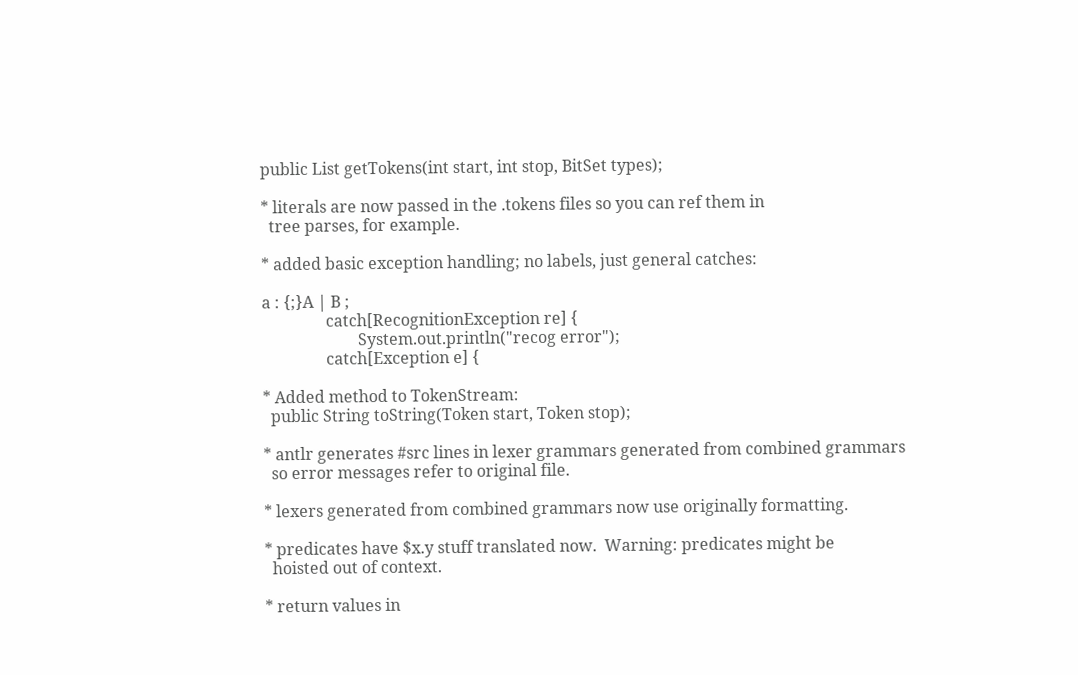public List getTokens(int start, int stop, BitSet types);

* literals are now passed in the .tokens files so you can ref them in
  tree parses, for example.

* added basic exception handling; no labels, just general catches:

a : {;}A | B ;
                catch[RecognitionException re] {
                        System.out.println("recog error");
                catch[Exception e] {

* Added method to TokenStream:
  public String toString(Token start, Token stop);

* antlr generates #src lines in lexer grammars generated from combined grammars
  so error messages refer to original file.

* lexers generated from combined grammars now use originally formatting.

* predicates have $x.y stuff translated now.  Warning: predicates might be
  hoisted out of context.

* return values in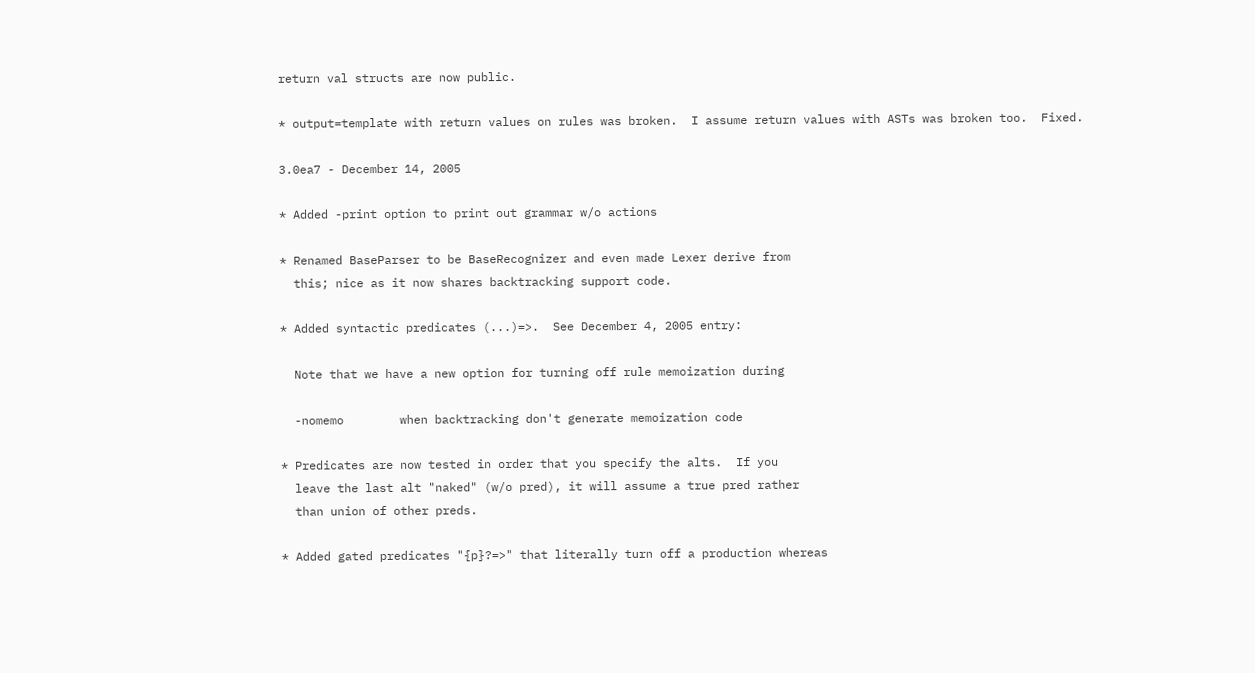return val structs are now public.

* output=template with return values on rules was broken.  I assume return values with ASTs was broken too.  Fixed.

3.0ea7 - December 14, 2005

* Added -print option to print out grammar w/o actions

* Renamed BaseParser to be BaseRecognizer and even made Lexer derive from
  this; nice as it now shares backtracking support code.

* Added syntactic predicates (...)=>.  See December 4, 2005 entry:

  Note that we have a new option for turning off rule memoization during

  -nomemo        when backtracking don't generate memoization code

* Predicates are now tested in order that you specify the alts.  If you
  leave the last alt "naked" (w/o pred), it will assume a true pred rather
  than union of other preds.

* Added gated predicates "{p}?=>" that literally turn off a production whereas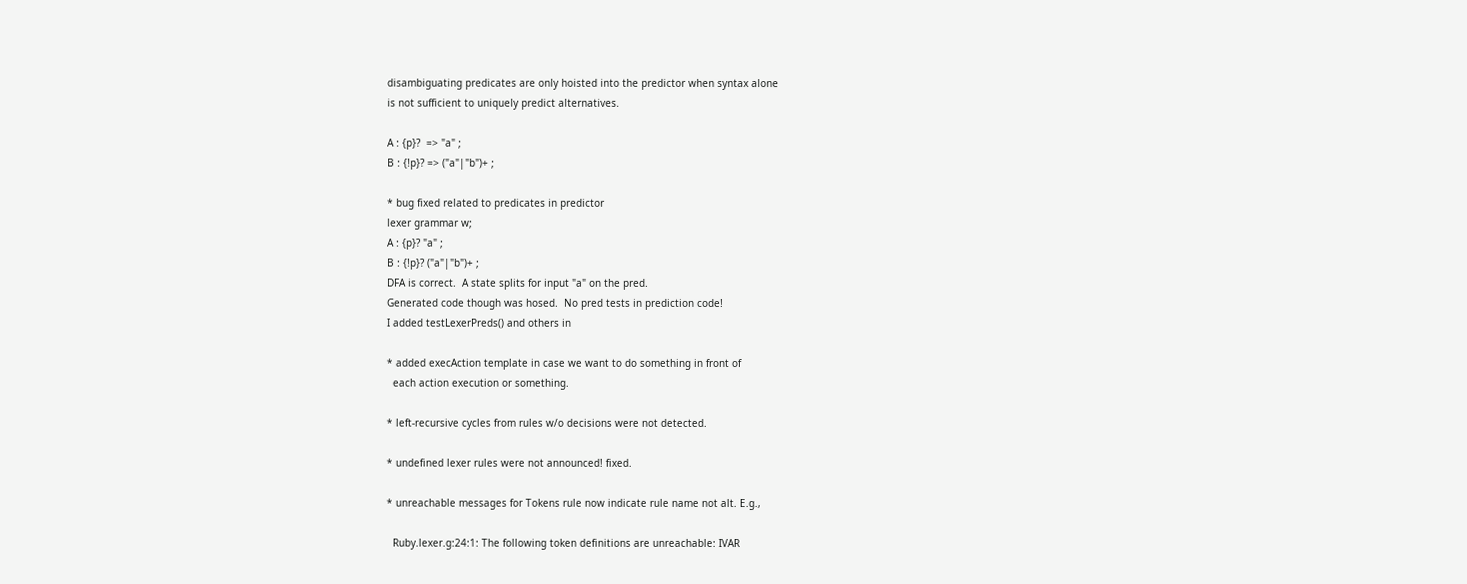disambiguating predicates are only hoisted into the predictor when syntax alone
is not sufficient to uniquely predict alternatives.

A : {p}?  => "a" ;
B : {!p}? => ("a"|"b")+ ;

* bug fixed related to predicates in predictor
lexer grammar w;
A : {p}? "a" ;
B : {!p}? ("a"|"b")+ ;
DFA is correct.  A state splits for input "a" on the pred.
Generated code though was hosed.  No pred tests in prediction code!
I added testLexerPreds() and others in

* added execAction template in case we want to do something in front of
  each action execution or something.

* left-recursive cycles from rules w/o decisions were not detected.

* undefined lexer rules were not announced! fixed.

* unreachable messages for Tokens rule now indicate rule name not alt. E.g.,

  Ruby.lexer.g:24:1: The following token definitions are unreachable: IVAR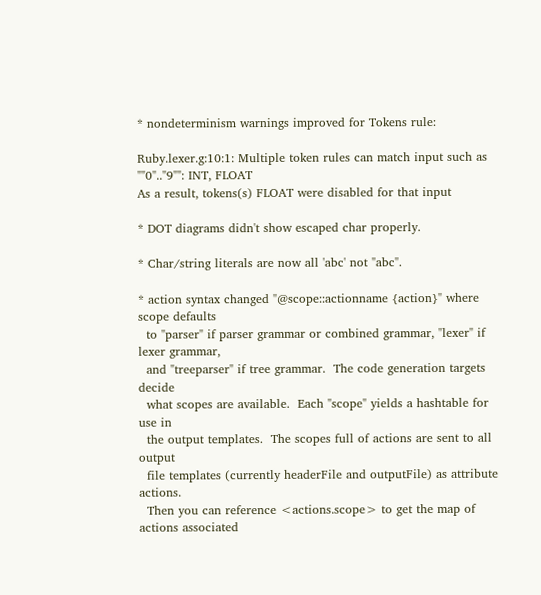* nondeterminism warnings improved for Tokens rule:

Ruby.lexer.g:10:1: Multiple token rules can match input such as ""0".."9"": INT, FLOAT
As a result, tokens(s) FLOAT were disabled for that input

* DOT diagrams didn't show escaped char properly.

* Char/string literals are now all 'abc' not "abc".

* action syntax changed "@scope::actionname {action}" where scope defaults
  to "parser" if parser grammar or combined grammar, "lexer" if lexer grammar,
  and "treeparser" if tree grammar.  The code generation targets decide
  what scopes are available.  Each "scope" yields a hashtable for use in
  the output templates.  The scopes full of actions are sent to all output
  file templates (currently headerFile and outputFile) as attribute actions.
  Then you can reference <actions.scope> to get the map of actions associated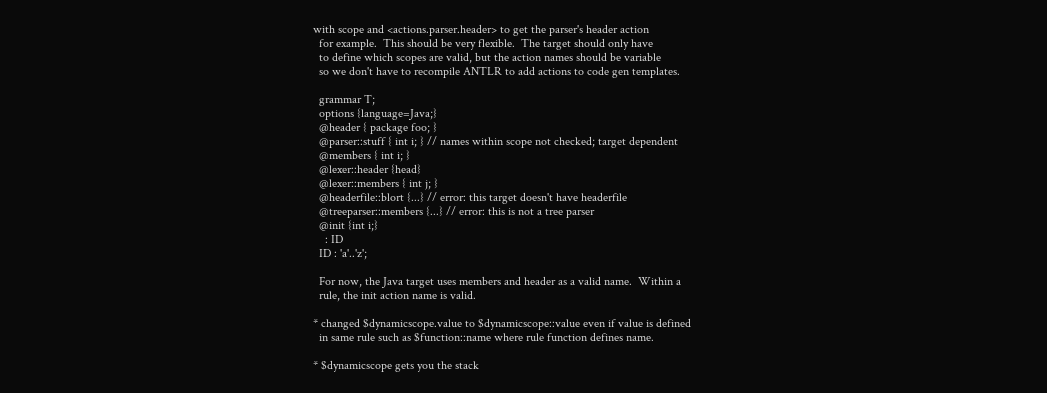with scope and <actions.parser.header> to get the parser's header action
  for example.  This should be very flexible.  The target should only have
  to define which scopes are valid, but the action names should be variable
  so we don't have to recompile ANTLR to add actions to code gen templates.

  grammar T;
  options {language=Java;}
  @header { package foo; }
  @parser::stuff { int i; } // names within scope not checked; target dependent
  @members { int i; }
  @lexer::header {head}
  @lexer::members { int j; }
  @headerfile::blort {...} // error: this target doesn't have headerfile
  @treeparser::members {...} // error: this is not a tree parser
  @init {int i;}
    : ID
  ID : 'a'..'z';

  For now, the Java target uses members and header as a valid name.  Within a
  rule, the init action name is valid.

* changed $dynamicscope.value to $dynamicscope::value even if value is defined
  in same rule such as $function::name where rule function defines name.

* $dynamicscope gets you the stack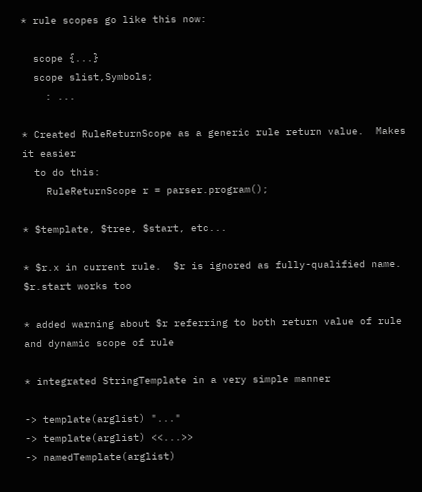* rule scopes go like this now:

  scope {...}
  scope slist,Symbols;
    : ...

* Created RuleReturnScope as a generic rule return value.  Makes it easier
  to do this:
    RuleReturnScope r = parser.program();

* $template, $tree, $start, etc...

* $r.x in current rule.  $r is ignored as fully-qualified name. $r.start works too

* added warning about $r referring to both return value of rule and dynamic scope of rule

* integrated StringTemplate in a very simple manner

-> template(arglist) "..."
-> template(arglist) <<...>>
-> namedTemplate(arglist)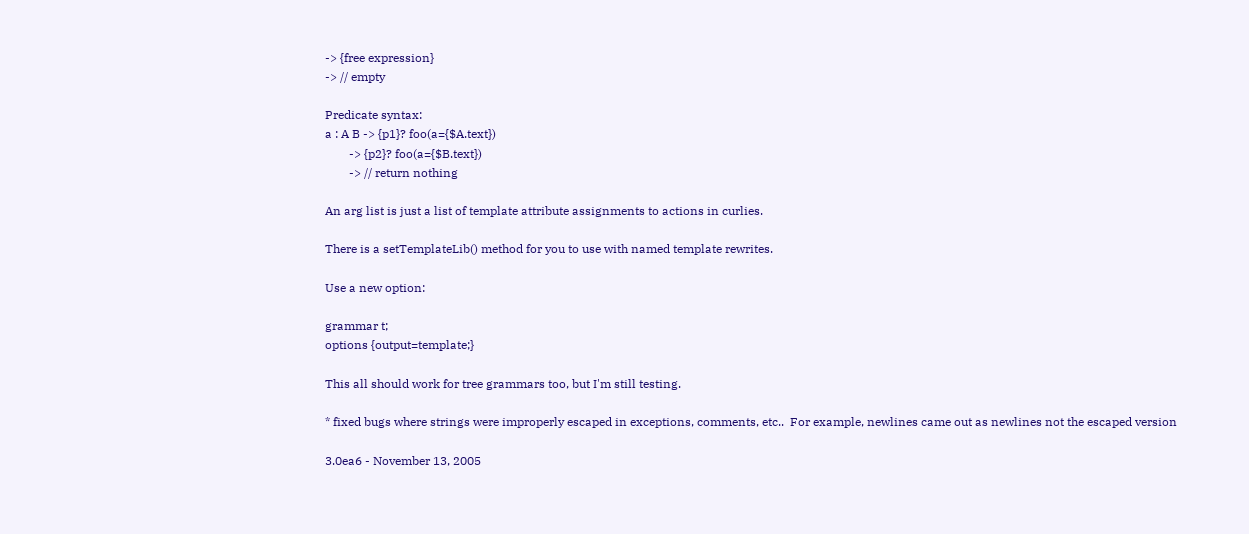-> {free expression}
-> // empty

Predicate syntax:
a : A B -> {p1}? foo(a={$A.text})
        -> {p2}? foo(a={$B.text})
        -> // return nothing

An arg list is just a list of template attribute assignments to actions in curlies.

There is a setTemplateLib() method for you to use with named template rewrites.

Use a new option:

grammar t;
options {output=template;}

This all should work for tree grammars too, but I'm still testing.

* fixed bugs where strings were improperly escaped in exceptions, comments, etc..  For example, newlines came out as newlines not the escaped version

3.0ea6 - November 13, 2005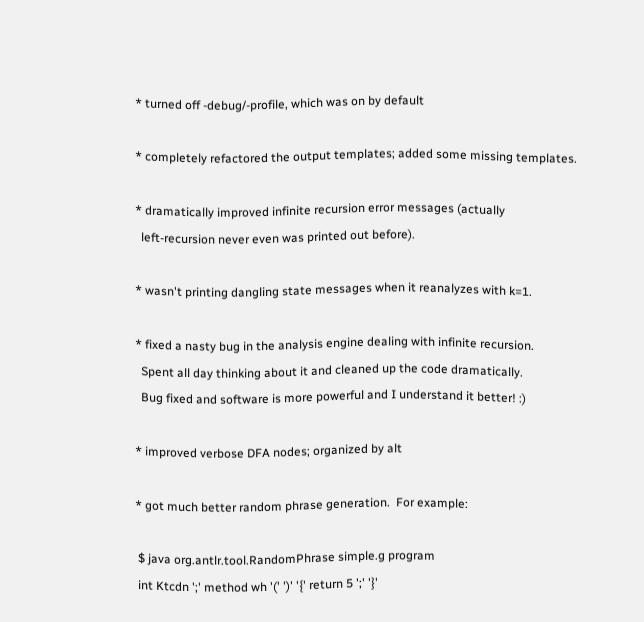* turned off -debug/-profile, which was on by default

* completely refactored the output templates; added some missing templates.

* dramatically improved infinite recursion error messages (actually
  left-recursion never even was printed out before).

* wasn't printing dangling state messages when it reanalyzes with k=1.

* fixed a nasty bug in the analysis engine dealing with infinite recursion.
  Spent all day thinking about it and cleaned up the code dramatically.
  Bug fixed and software is more powerful and I understand it better! :)

* improved verbose DFA nodes; organized by alt

* got much better random phrase generation.  For example:

 $ java org.antlr.tool.RandomPhrase simple.g program
 int Ktcdn ';' method wh '(' ')' '{' return 5 ';' '}'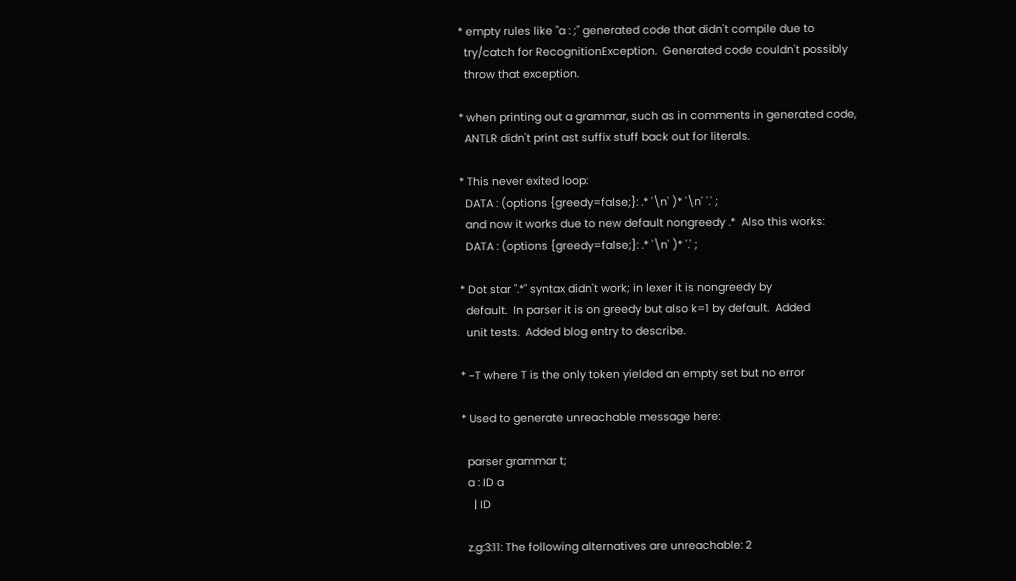* empty rules like "a : ;" generated code that didn't compile due to
  try/catch for RecognitionException.  Generated code couldn't possibly
  throw that exception.

* when printing out a grammar, such as in comments in generated code,
  ANTLR didn't print ast suffix stuff back out for literals.

* This never exited loop:
  DATA : (options {greedy=false;}: .* '\n' )* '\n' '.' ;
  and now it works due to new default nongreedy .*  Also this works:
  DATA : (options {greedy=false;}: .* '\n' )* '.' ;

* Dot star ".*" syntax didn't work; in lexer it is nongreedy by
  default.  In parser it is on greedy but also k=1 by default.  Added
  unit tests.  Added blog entry to describe.

* ~T where T is the only token yielded an empty set but no error

* Used to generate unreachable message here:

  parser grammar t;
  a : ID a
    | ID

  z.g:3:11: The following alternatives are unreachable: 2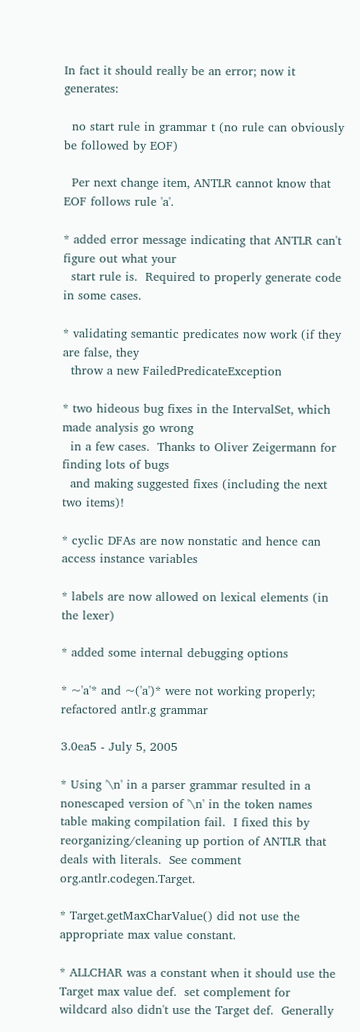In fact it should really be an error; now it generates:

  no start rule in grammar t (no rule can obviously be followed by EOF)

  Per next change item, ANTLR cannot know that EOF follows rule 'a'.

* added error message indicating that ANTLR can't figure out what your
  start rule is.  Required to properly generate code in some cases.

* validating semantic predicates now work (if they are false, they
  throw a new FailedPredicateException

* two hideous bug fixes in the IntervalSet, which made analysis go wrong
  in a few cases.  Thanks to Oliver Zeigermann for finding lots of bugs
  and making suggested fixes (including the next two items)!

* cyclic DFAs are now nonstatic and hence can access instance variables

* labels are now allowed on lexical elements (in the lexer)

* added some internal debugging options

* ~'a'* and ~('a')* were not working properly; refactored antlr.g grammar

3.0ea5 - July 5, 2005

* Using '\n' in a parser grammar resulted in a nonescaped version of '\n' in the token names table making compilation fail.  I fixed this by reorganizing/cleaning up portion of ANTLR that deals with literals.  See comment org.antlr.codegen.Target.

* Target.getMaxCharValue() did not use the appropriate max value constant.

* ALLCHAR was a constant when it should use the Target max value def.  set complement for wildcard also didn't use the Target def.  Generally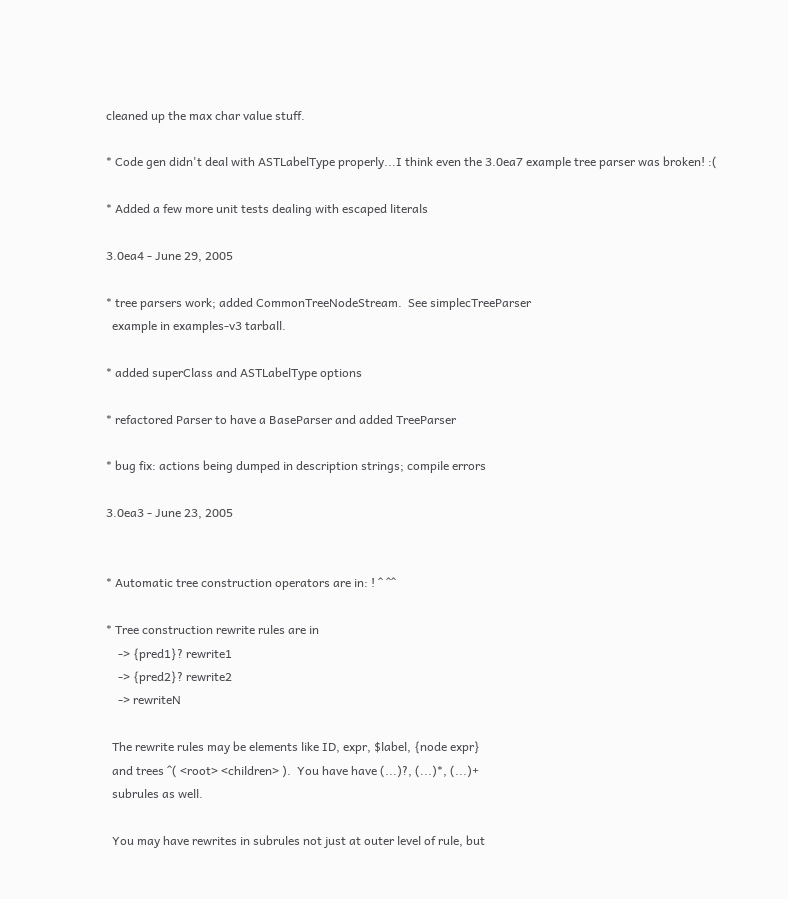cleaned up the max char value stuff.

* Code gen didn't deal with ASTLabelType properly...I think even the 3.0ea7 example tree parser was broken! :(

* Added a few more unit tests dealing with escaped literals

3.0ea4 - June 29, 2005

* tree parsers work; added CommonTreeNodeStream.  See simplecTreeParser
  example in examples-v3 tarball.

* added superClass and ASTLabelType options

* refactored Parser to have a BaseParser and added TreeParser

* bug fix: actions being dumped in description strings; compile errors

3.0ea3 - June 23, 2005


* Automatic tree construction operators are in: ! ^ ^^

* Tree construction rewrite rules are in
    -> {pred1}? rewrite1
    -> {pred2}? rewrite2
    -> rewriteN

  The rewrite rules may be elements like ID, expr, $label, {node expr}
  and trees ^( <root> <children> ).  You have have (...)?, (...)*, (...)+
  subrules as well.

  You may have rewrites in subrules not just at outer level of rule, but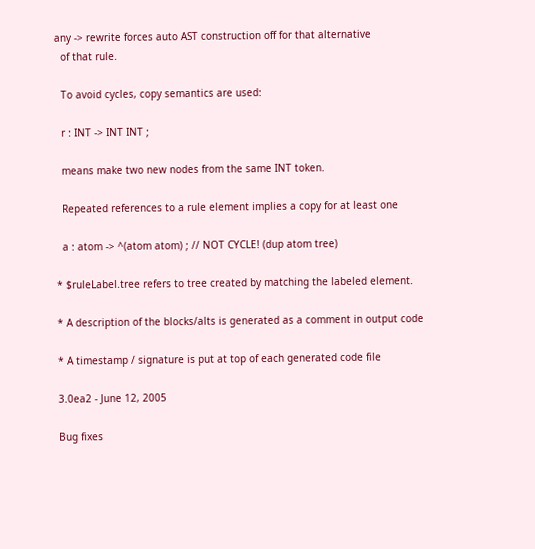any -> rewrite forces auto AST construction off for that alternative
  of that rule.

  To avoid cycles, copy semantics are used:

  r : INT -> INT INT ;

  means make two new nodes from the same INT token.

  Repeated references to a rule element implies a copy for at least one

  a : atom -> ^(atom atom) ; // NOT CYCLE! (dup atom tree)

* $ruleLabel.tree refers to tree created by matching the labeled element.

* A description of the blocks/alts is generated as a comment in output code

* A timestamp / signature is put at top of each generated code file

3.0ea2 - June 12, 2005

Bug fixes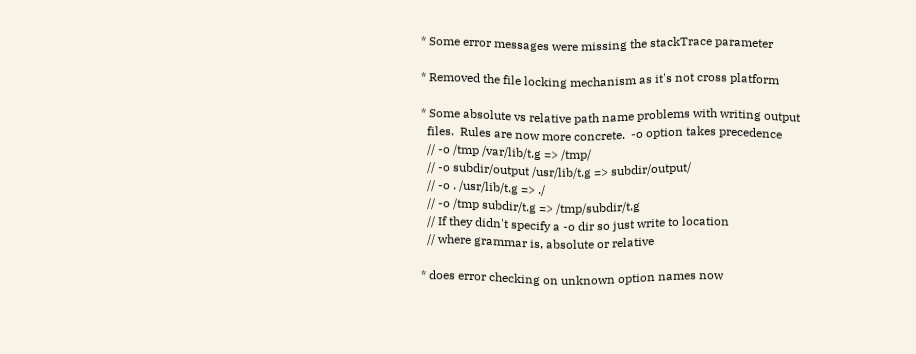* Some error messages were missing the stackTrace parameter

* Removed the file locking mechanism as it's not cross platform

* Some absolute vs relative path name problems with writing output
  files.  Rules are now more concrete.  -o option takes precedence
  // -o /tmp /var/lib/t.g => /tmp/
  // -o subdir/output /usr/lib/t.g => subdir/output/
  // -o . /usr/lib/t.g => ./
  // -o /tmp subdir/t.g => /tmp/subdir/t.g
  // If they didn't specify a -o dir so just write to location
  // where grammar is, absolute or relative

* does error checking on unknown option names now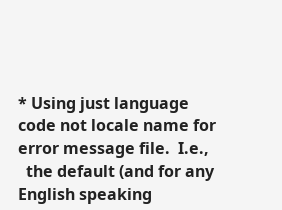* Using just language code not locale name for error message file.  I.e.,
  the default (and for any English speaking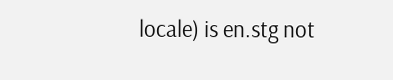locale) is en.stg not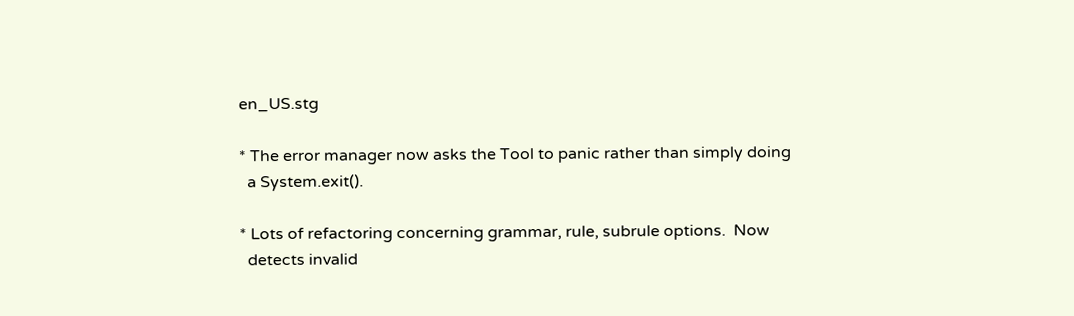en_US.stg

* The error manager now asks the Tool to panic rather than simply doing
  a System.exit().

* Lots of refactoring concerning grammar, rule, subrule options.  Now
  detects invalid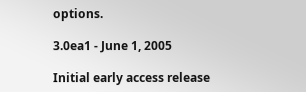options.

3.0ea1 - June 1, 2005

Initial early access release